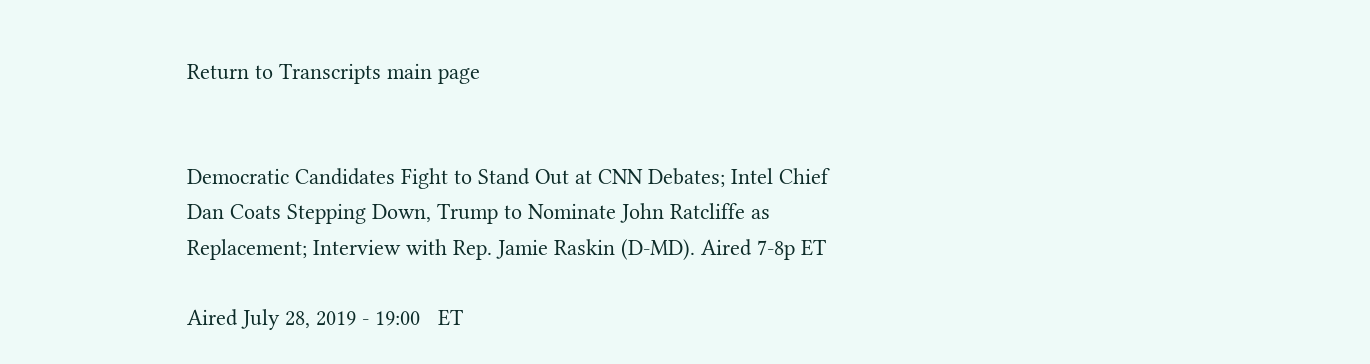Return to Transcripts main page


Democratic Candidates Fight to Stand Out at CNN Debates; Intel Chief Dan Coats Stepping Down, Trump to Nominate John Ratcliffe as Replacement; Interview with Rep. Jamie Raskin (D-MD). Aired 7-8p ET

Aired July 28, 2019 - 19:00   ET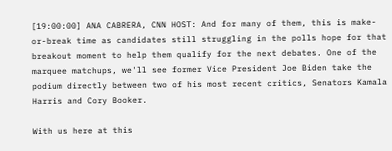[19:00:00] ANA CABRERA, CNN HOST: And for many of them, this is make- or-break time as candidates still struggling in the polls hope for that breakout moment to help them qualify for the next debates. One of the marquee matchups, we'll see former Vice President Joe Biden take the podium directly between two of his most recent critics, Senators Kamala Harris and Cory Booker.

With us here at this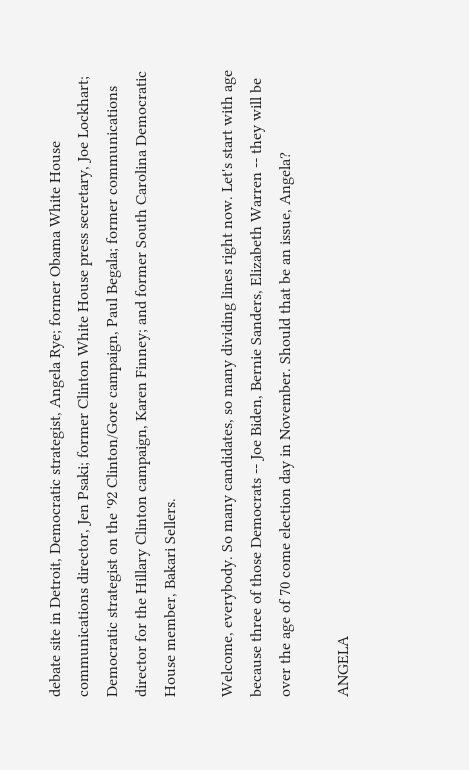debate site in Detroit, Democratic strategist, Angela Rye; former Obama White House communications director, Jen Psaki; former Clinton White House press secretary, Joe Lockhart; Democratic strategist on the '92 Clinton/Gore campaign, Paul Begala; former communications director for the Hillary Clinton campaign, Karen Finney; and former South Carolina Democratic House member, Bakari Sellers.

Welcome, everybody. So many candidates, so many dividing lines right now. Let's start with age because three of those Democrats -- Joe Biden, Bernie Sanders, Elizabeth Warren -- they will be over the age of 70 come election day in November. Should that be an issue, Angela?

ANGELA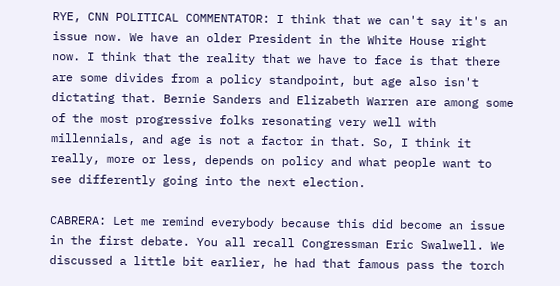RYE, CNN POLITICAL COMMENTATOR: I think that we can't say it's an issue now. We have an older President in the White House right now. I think that the reality that we have to face is that there are some divides from a policy standpoint, but age also isn't dictating that. Bernie Sanders and Elizabeth Warren are among some of the most progressive folks resonating very well with millennials, and age is not a factor in that. So, I think it really, more or less, depends on policy and what people want to see differently going into the next election.

CABRERA: Let me remind everybody because this did become an issue in the first debate. You all recall Congressman Eric Swalwell. We discussed a little bit earlier, he had that famous pass the torch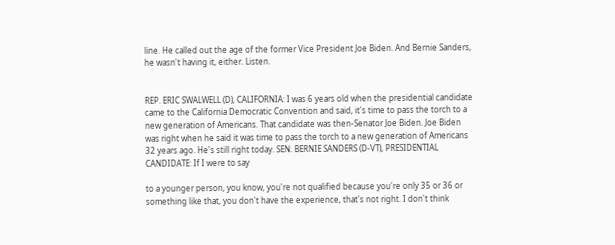line. He called out the age of the former Vice President Joe Biden. And Bernie Sanders, he wasn't having it, either. Listen.


REP. ERIC SWALWELL (D), CALIFORNIA: I was 6 years old when the presidential candidate came to the California Democratic Convention and said, it's time to pass the torch to a new generation of Americans. That candidate was then-Senator Joe Biden. Joe Biden was right when he said it was time to pass the torch to a new generation of Americans 32 years ago. He's still right today. SEN. BERNIE SANDERS (D-VT), PRESIDENTIAL CANDIDATE: If I were to say

to a younger person, you know, you're not qualified because you're only 35 or 36 or something like that, you don't have the experience, that's not right. I don't think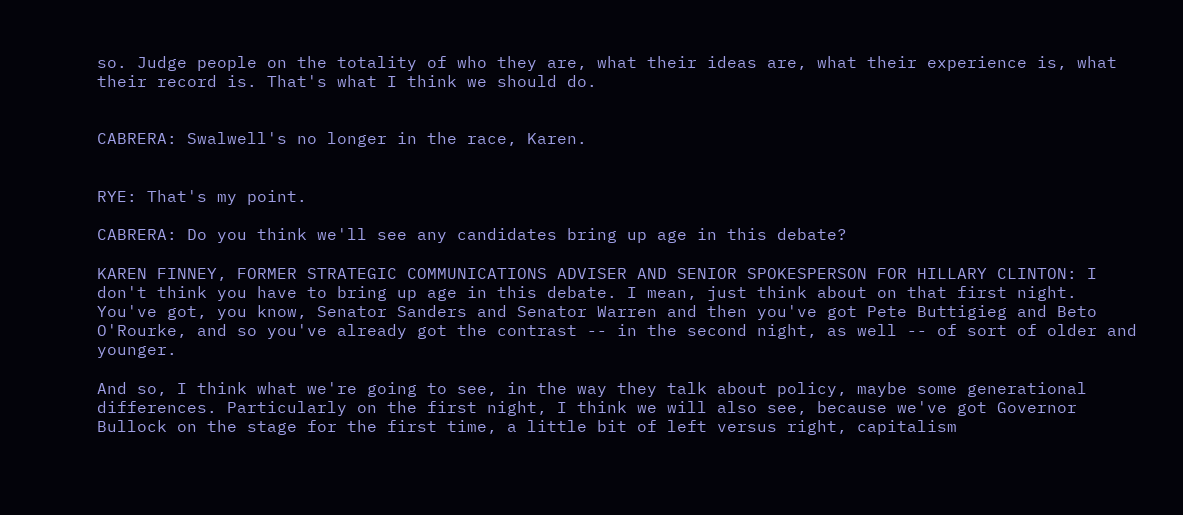so. Judge people on the totality of who they are, what their ideas are, what their experience is, what their record is. That's what I think we should do.


CABRERA: Swalwell's no longer in the race, Karen.


RYE: That's my point.

CABRERA: Do you think we'll see any candidates bring up age in this debate?

KAREN FINNEY, FORMER STRATEGIC COMMUNICATIONS ADVISER AND SENIOR SPOKESPERSON FOR HILLARY CLINTON: I don't think you have to bring up age in this debate. I mean, just think about on that first night. You've got, you know, Senator Sanders and Senator Warren and then you've got Pete Buttigieg and Beto O'Rourke, and so you've already got the contrast -- in the second night, as well -- of sort of older and younger.

And so, I think what we're going to see, in the way they talk about policy, maybe some generational differences. Particularly on the first night, I think we will also see, because we've got Governor Bullock on the stage for the first time, a little bit of left versus right, capitalism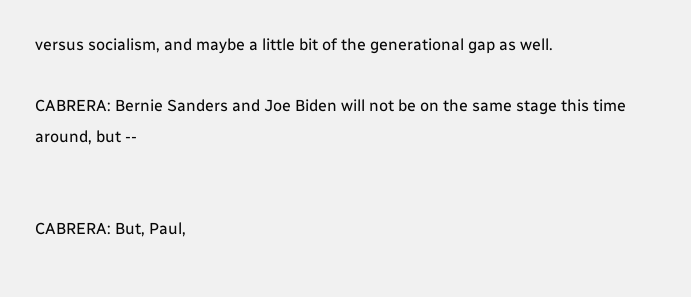versus socialism, and maybe a little bit of the generational gap as well.

CABRERA: Bernie Sanders and Joe Biden will not be on the same stage this time around, but --


CABRERA: But, Paul,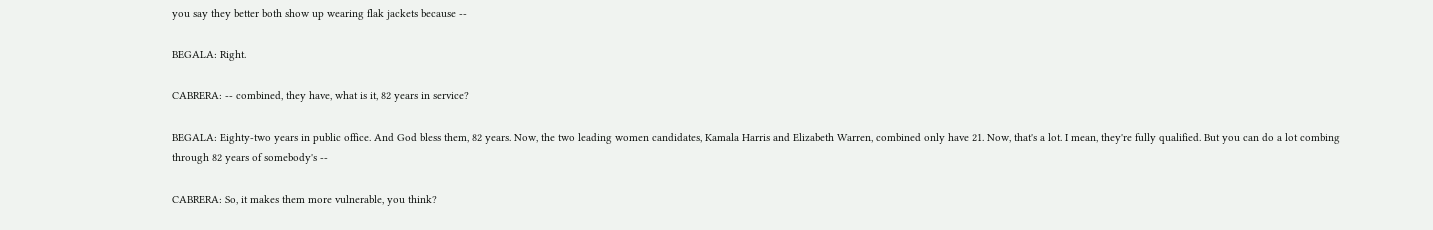you say they better both show up wearing flak jackets because --

BEGALA: Right.

CABRERA: -- combined, they have, what is it, 82 years in service?

BEGALA: Eighty-two years in public office. And God bless them, 82 years. Now, the two leading women candidates, Kamala Harris and Elizabeth Warren, combined only have 21. Now, that's a lot. I mean, they're fully qualified. But you can do a lot combing through 82 years of somebody's --

CABRERA: So, it makes them more vulnerable, you think?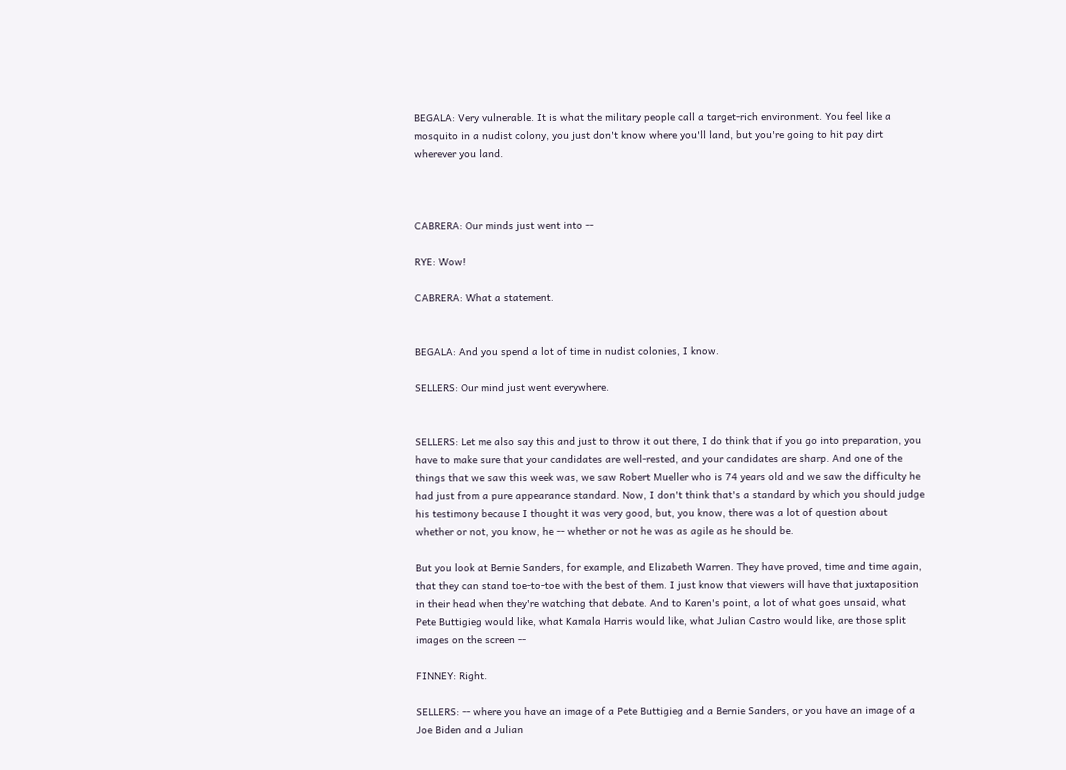BEGALA: Very vulnerable. It is what the military people call a target-rich environment. You feel like a mosquito in a nudist colony, you just don't know where you'll land, but you're going to hit pay dirt wherever you land.



CABRERA: Our minds just went into --

RYE: Wow!

CABRERA: What a statement.


BEGALA: And you spend a lot of time in nudist colonies, I know.

SELLERS: Our mind just went everywhere.


SELLERS: Let me also say this and just to throw it out there, I do think that if you go into preparation, you have to make sure that your candidates are well-rested, and your candidates are sharp. And one of the things that we saw this week was, we saw Robert Mueller who is 74 years old and we saw the difficulty he had just from a pure appearance standard. Now, I don't think that's a standard by which you should judge his testimony because I thought it was very good, but, you know, there was a lot of question about whether or not, you know, he -- whether or not he was as agile as he should be.

But you look at Bernie Sanders, for example, and Elizabeth Warren. They have proved, time and time again, that they can stand toe-to-toe with the best of them. I just know that viewers will have that juxtaposition in their head when they're watching that debate. And to Karen's point, a lot of what goes unsaid, what Pete Buttigieg would like, what Kamala Harris would like, what Julian Castro would like, are those split images on the screen --

FINNEY: Right.

SELLERS: -- where you have an image of a Pete Buttigieg and a Bernie Sanders, or you have an image of a Joe Biden and a Julian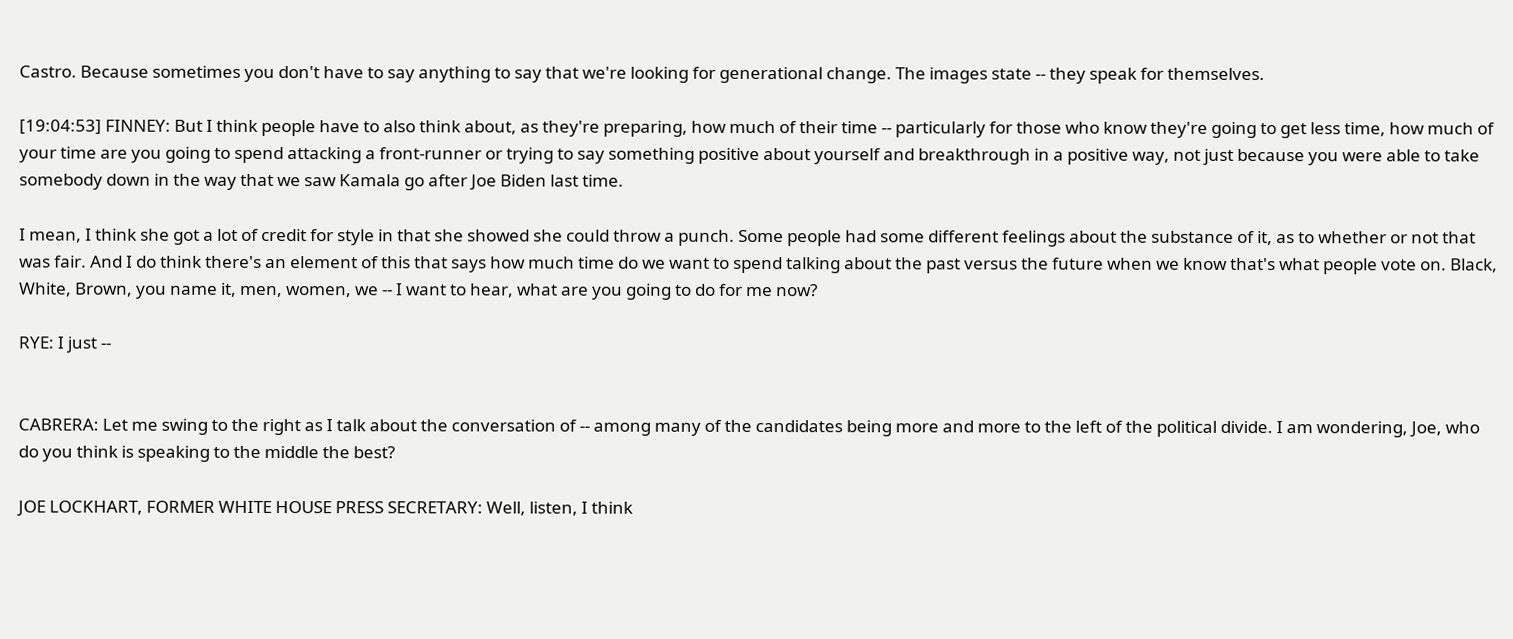Castro. Because sometimes you don't have to say anything to say that we're looking for generational change. The images state -- they speak for themselves.

[19:04:53] FINNEY: But I think people have to also think about, as they're preparing, how much of their time -- particularly for those who know they're going to get less time, how much of your time are you going to spend attacking a front-runner or trying to say something positive about yourself and breakthrough in a positive way, not just because you were able to take somebody down in the way that we saw Kamala go after Joe Biden last time.

I mean, I think she got a lot of credit for style in that she showed she could throw a punch. Some people had some different feelings about the substance of it, as to whether or not that was fair. And I do think there's an element of this that says how much time do we want to spend talking about the past versus the future when we know that's what people vote on. Black, White, Brown, you name it, men, women, we -- I want to hear, what are you going to do for me now?

RYE: I just --


CABRERA: Let me swing to the right as I talk about the conversation of -- among many of the candidates being more and more to the left of the political divide. I am wondering, Joe, who do you think is speaking to the middle the best?

JOE LOCKHART, FORMER WHITE HOUSE PRESS SECRETARY: Well, listen, I think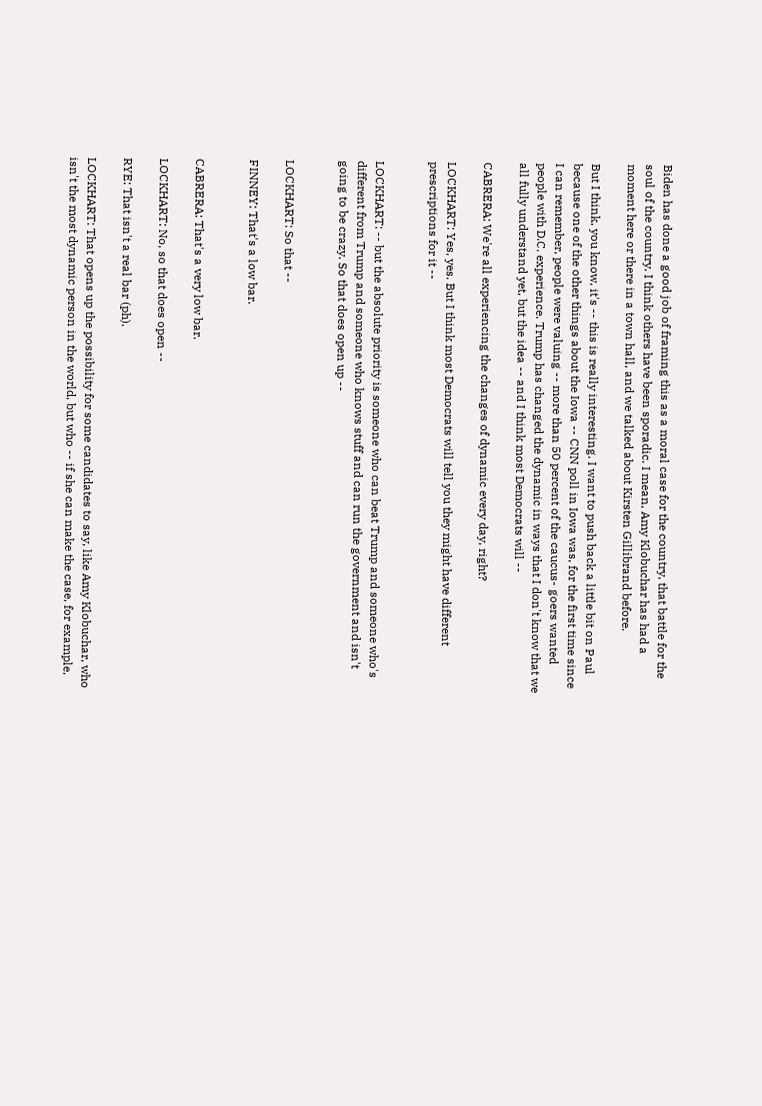Biden has done a good job of framing this as a moral case for the country, that battle for the soul of the country. I think others have been sporadic. I mean, Amy Klobuchar has had a moment here or there in a town hall, and we talked about Kirsten Gillibrand before.

But I think, you know, it's -- this is really interesting. I want to push back a little bit on Paul because one of the other things about the Iowa -- CNN poll in Iowa was, for the first time since I can remember, people were valuing -- more than 50 percent of the caucus- goers wanted people with D.C. experience. Trump has changed the dynamic in ways that I don't know that we all fully understand yet, but the idea -- and I think most Democrats will --

CABRERA: We're all experiencing the changes of dynamic every day, right?

LOCKHART: Yes, yes. But I think most Democrats will tell you they might have different prescriptions for it --


LOCKHART: -- but the absolute priority is someone who can beat Trump and someone who's different from Trump and someone who knows stuff and can run the government and isn't going to be crazy. So that does open up --


LOCKHART: So that --

FINNEY: That's a low bar.


CABRERA: That's a very low bar.

LOCKHART: No, so that does open --

RYE: That isn't a real bar (ph).

LOCKHART: That opens up the possibility for some candidates to say, like Amy Klobuchar, who isn't the most dynamic person in the world, but who -- if she can make the case, for example,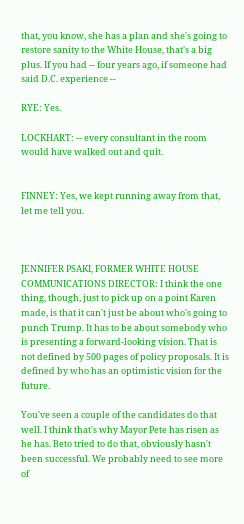that, you know, she has a plan and she's going to restore sanity to the White House, that's a big plus. If you had -- four years ago, if someone had said D.C. experience --

RYE: Yes.

LOCKHART: -- every consultant in the room would have walked out and quit.


FINNEY: Yes, we kept running away from that, let me tell you.



JENNIFER PSAKI, FORMER WHITE HOUSE COMMUNICATIONS DIRECTOR: I think the one thing, though, just to pick up on a point Karen made, is that it can't just be about who's going to punch Trump. It has to be about somebody who is presenting a forward-looking vision. That is not defined by 500 pages of policy proposals. It is defined by who has an optimistic vision for the future.

You've seen a couple of the candidates do that well. I think that's why Mayor Pete has risen as he has. Beto tried to do that, obviously hasn't been successful. We probably need to see more of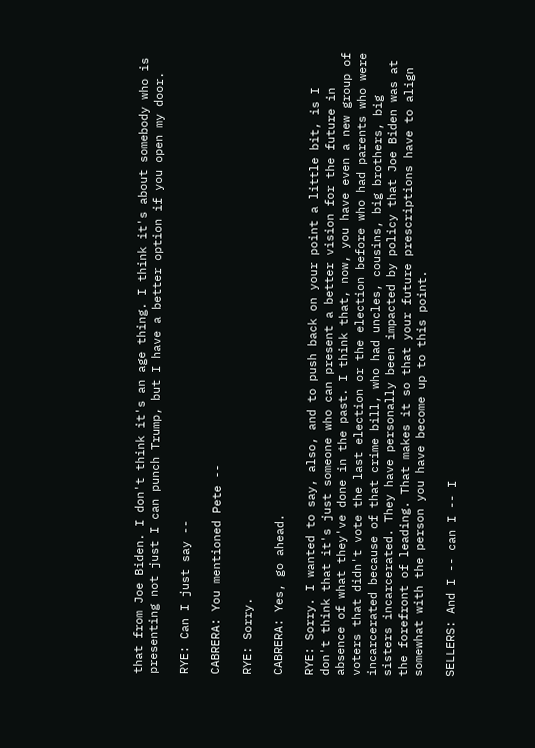that from Joe Biden. I don't think it's an age thing. I think it's about somebody who is presenting not just I can punch Trump, but I have a better option if you open my door.

RYE: Can I just say --

CABRERA: You mentioned Pete --

RYE: Sorry.

CABRERA: Yes, go ahead.

RYE: Sorry. I wanted to say, also, and to push back on your point a little bit, is I don't think that it's just someone who can present a better vision for the future in absence of what they've done in the past. I think that, now, you have even a new group of voters that didn't vote the last election or the election before who had parents who were incarcerated because of that crime bill, who had uncles, cousins, big brothers, big sisters incarcerated. They have personally been impacted by policy that Joe Biden was at the forefront of leading. That makes it so that your future prescriptions have to align somewhat with the person you have become up to this point.

SELLERS: And I -- can I -- I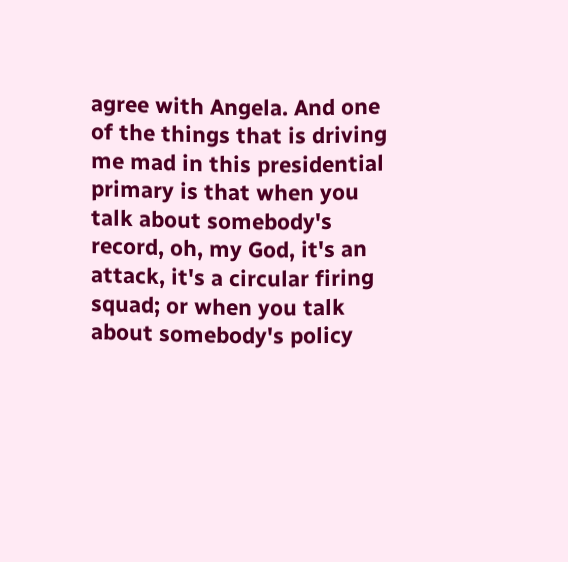agree with Angela. And one of the things that is driving me mad in this presidential primary is that when you talk about somebody's record, oh, my God, it's an attack, it's a circular firing squad; or when you talk about somebody's policy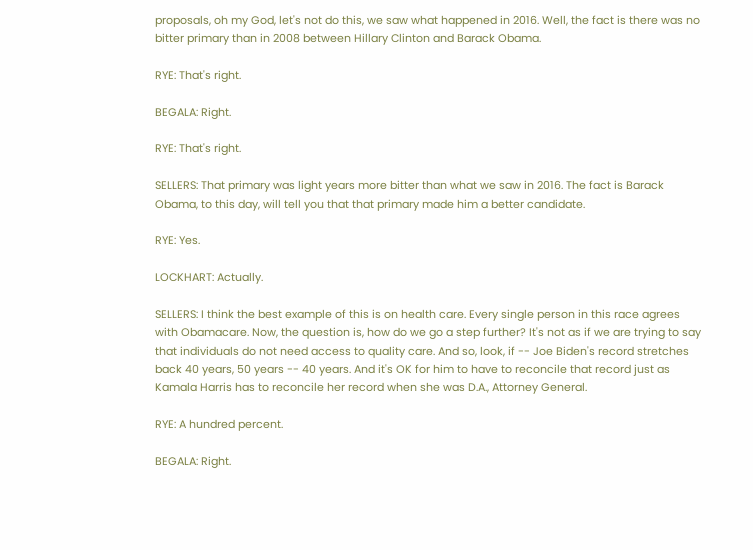proposals, oh my God, let's not do this, we saw what happened in 2016. Well, the fact is there was no bitter primary than in 2008 between Hillary Clinton and Barack Obama.

RYE: That's right.

BEGALA: Right.

RYE: That's right.

SELLERS: That primary was light years more bitter than what we saw in 2016. The fact is Barack Obama, to this day, will tell you that that primary made him a better candidate.

RYE: Yes.

LOCKHART: Actually.

SELLERS: I think the best example of this is on health care. Every single person in this race agrees with Obamacare. Now, the question is, how do we go a step further? It's not as if we are trying to say that individuals do not need access to quality care. And so, look, if -- Joe Biden's record stretches back 40 years, 50 years -- 40 years. And it's OK for him to have to reconcile that record just as Kamala Harris has to reconcile her record when she was D.A., Attorney General.

RYE: A hundred percent.

BEGALA: Right.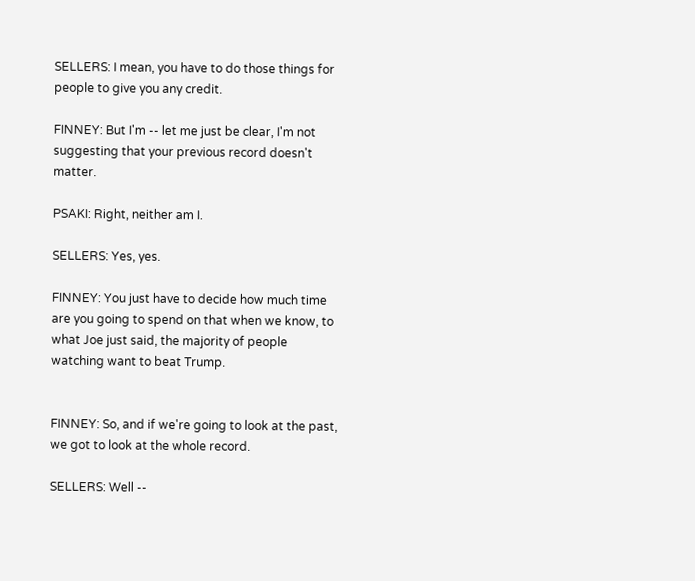SELLERS: I mean, you have to do those things for people to give you any credit.

FINNEY: But I'm -- let me just be clear, I'm not suggesting that your previous record doesn't matter.

PSAKI: Right, neither am I.

SELLERS: Yes, yes.

FINNEY: You just have to decide how much time are you going to spend on that when we know, to what Joe just said, the majority of people watching want to beat Trump.


FINNEY: So, and if we're going to look at the past, we got to look at the whole record.

SELLERS: Well --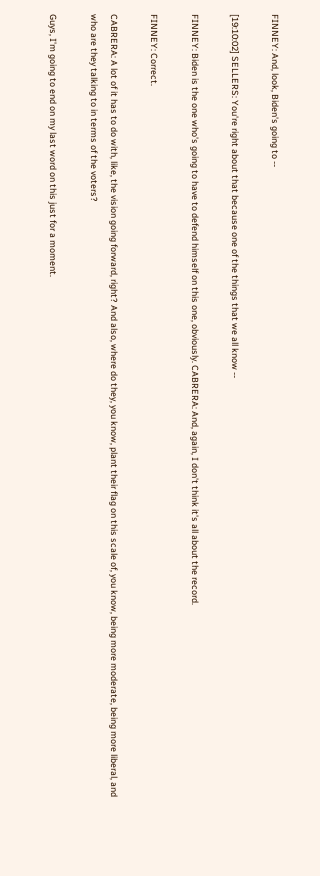FINNEY: And, look, Biden's going to --

[19:10:02] SELLERS: You're right about that because one of the things that we all know --

FINNEY: Biden is the one who's going to have to defend himself on this one, obviously. CABRERA: And, again, I don't think it's all about the record.

FINNEY: Correct.

CABRERA: A lot of it has to do with, like, the vision going forward, right? And also, where do they, you know, plant their flag on this scale of, you know, being more moderate, being more liberal, and who are they talking to in terms of the voters?

Guys, I'm going to end on my last word on this just for a moment.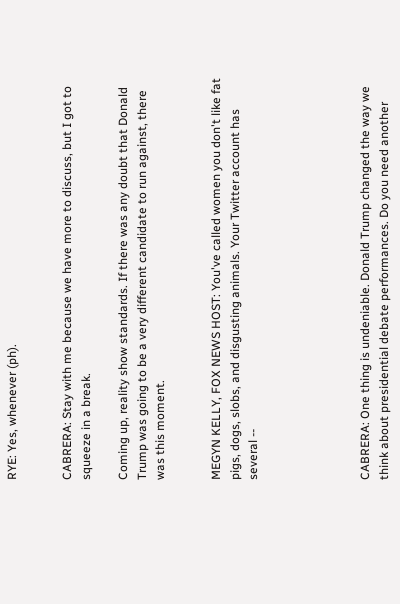RYE: Yes, whenever (ph).


CABRERA: Stay with me because we have more to discuss, but I got to squeeze in a break.

Coming up, reality show standards. If there was any doubt that Donald Trump was going to be a very different candidate to run against, there was this moment.


MEGYN KELLY, FOX NEWS HOST: You've called women you don't like fat pigs, dogs, slobs, and disgusting animals. Your Twitter account has several --





CABRERA: One thing is undeniable. Donald Trump changed the way we think about presidential debate performances. Do you need another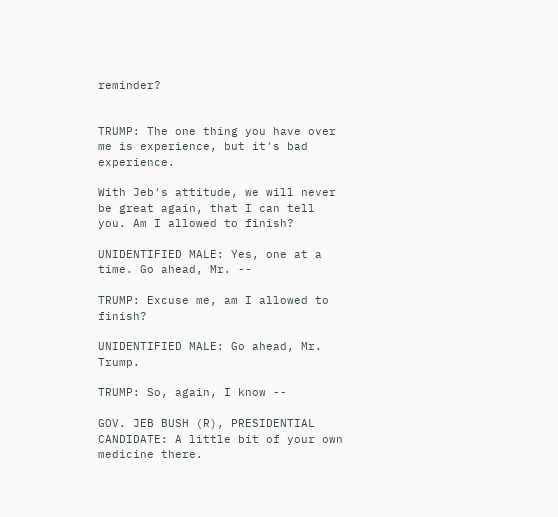reminder?


TRUMP: The one thing you have over me is experience, but it's bad experience.

With Jeb's attitude, we will never be great again, that I can tell you. Am I allowed to finish?

UNIDENTIFIED MALE: Yes, one at a time. Go ahead, Mr. --

TRUMP: Excuse me, am I allowed to finish?

UNIDENTIFIED MALE: Go ahead, Mr. Trump.

TRUMP: So, again, I know --

GOV. JEB BUSH (R), PRESIDENTIAL CANDIDATE: A little bit of your own medicine there.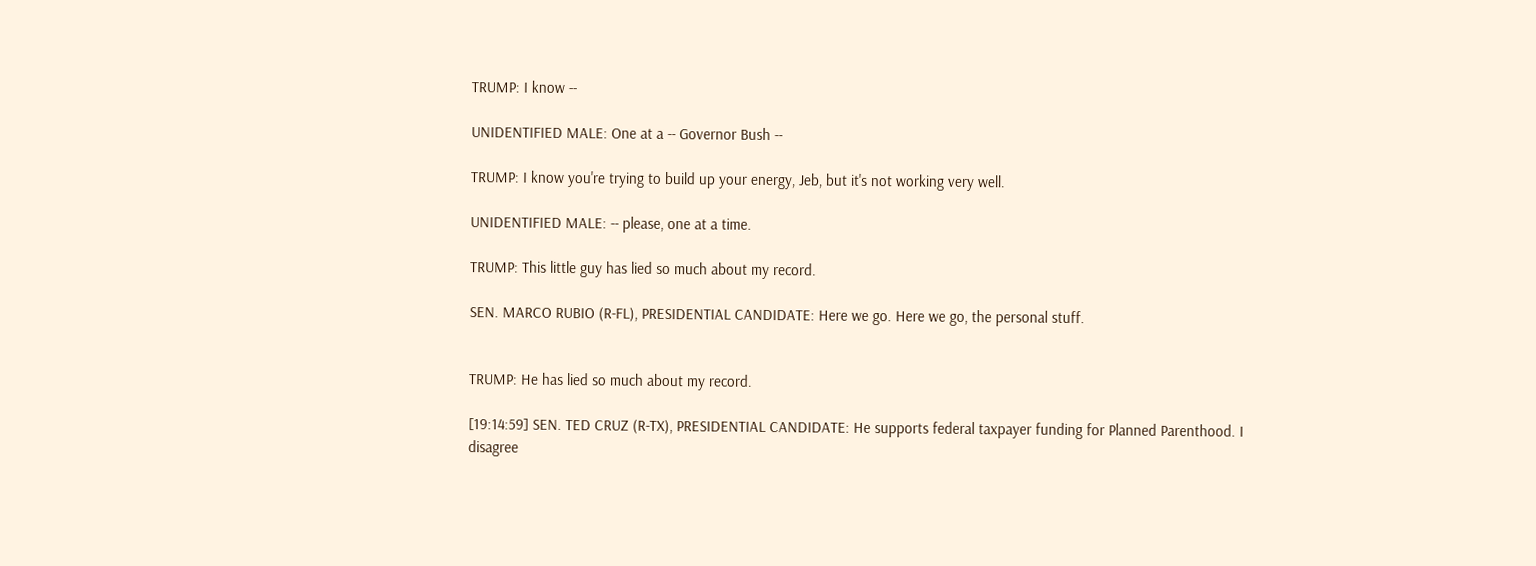TRUMP: I know --

UNIDENTIFIED MALE: One at a -- Governor Bush --

TRUMP: I know you're trying to build up your energy, Jeb, but it's not working very well.

UNIDENTIFIED MALE: -- please, one at a time.

TRUMP: This little guy has lied so much about my record.

SEN. MARCO RUBIO (R-FL), PRESIDENTIAL CANDIDATE: Here we go. Here we go, the personal stuff.


TRUMP: He has lied so much about my record.

[19:14:59] SEN. TED CRUZ (R-TX), PRESIDENTIAL CANDIDATE: He supports federal taxpayer funding for Planned Parenthood. I disagree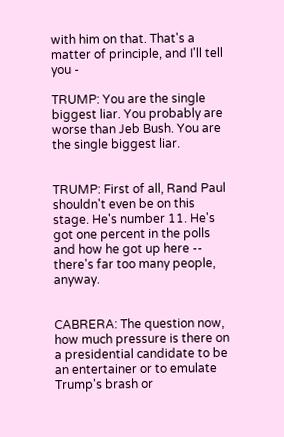with him on that. That's a matter of principle, and I'll tell you -

TRUMP: You are the single biggest liar. You probably are worse than Jeb Bush. You are the single biggest liar.


TRUMP: First of all, Rand Paul shouldn't even be on this stage. He's number 11. He's got one percent in the polls and how he got up here -- there's far too many people, anyway.


CABRERA: The question now, how much pressure is there on a presidential candidate to be an entertainer or to emulate Trump's brash or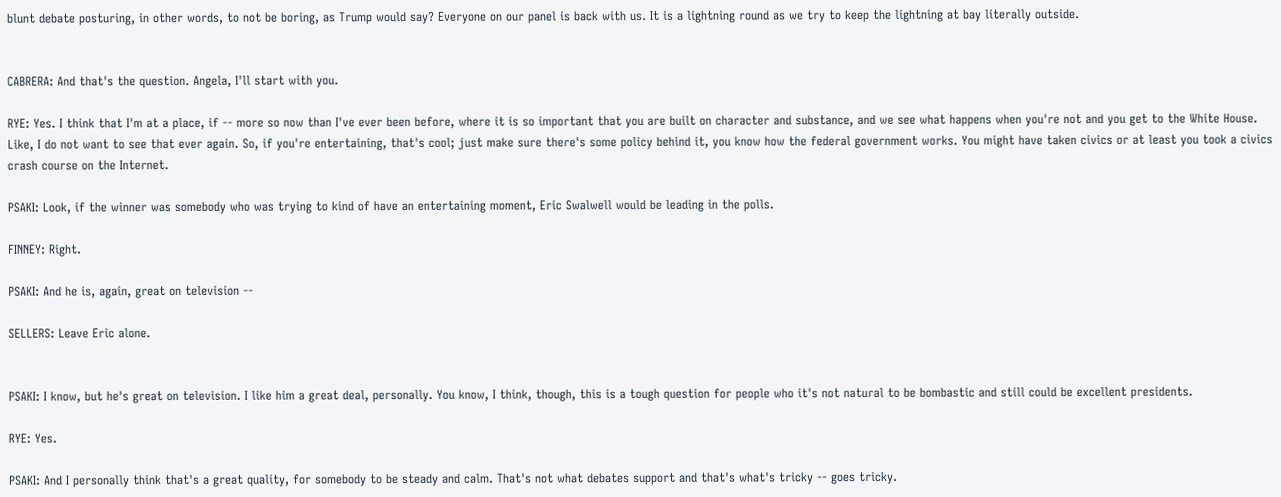blunt debate posturing, in other words, to not be boring, as Trump would say? Everyone on our panel is back with us. It is a lightning round as we try to keep the lightning at bay literally outside.


CABRERA: And that's the question. Angela, I'll start with you.

RYE: Yes. I think that I'm at a place, if -- more so now than I've ever been before, where it is so important that you are built on character and substance, and we see what happens when you're not and you get to the White House. Like, I do not want to see that ever again. So, if you're entertaining, that's cool; just make sure there's some policy behind it, you know how the federal government works. You might have taken civics or at least you took a civics crash course on the Internet.

PSAKI: Look, if the winner was somebody who was trying to kind of have an entertaining moment, Eric Swalwell would be leading in the polls.

FINNEY: Right.

PSAKI: And he is, again, great on television --

SELLERS: Leave Eric alone.


PSAKI: I know, but he's great on television. I like him a great deal, personally. You know, I think, though, this is a tough question for people who it's not natural to be bombastic and still could be excellent presidents.

RYE: Yes.

PSAKI: And I personally think that's a great quality, for somebody to be steady and calm. That's not what debates support and that's what's tricky -- goes tricky.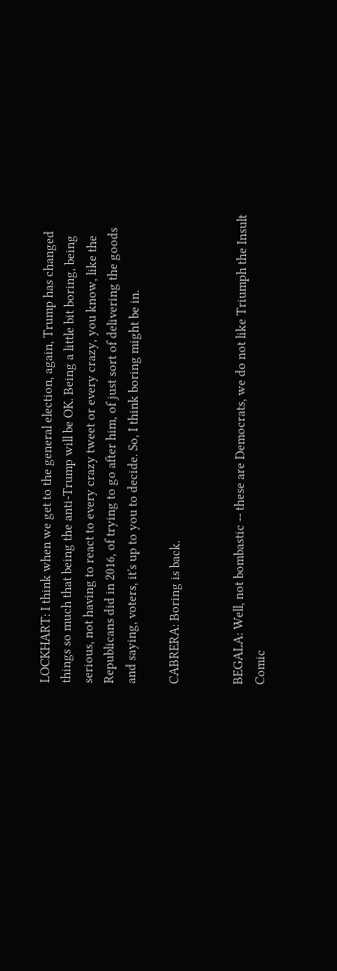LOCKHART: I think when we get to the general election, again, Trump has changed things so much that being the anti-Trump will be OK. Being a little bit boring, being serious, not having to react to every crazy tweet or every crazy, you know, like the Republicans did in 2016, of trying to go after him, of just sort of delivering the goods and saying, voters, it's up to you to decide. So, I think boring might be in.

CABRERA: Boring is back.


BEGALA: Well, not bombastic -- these are Democrats, we do not like Triumph the Insult Comic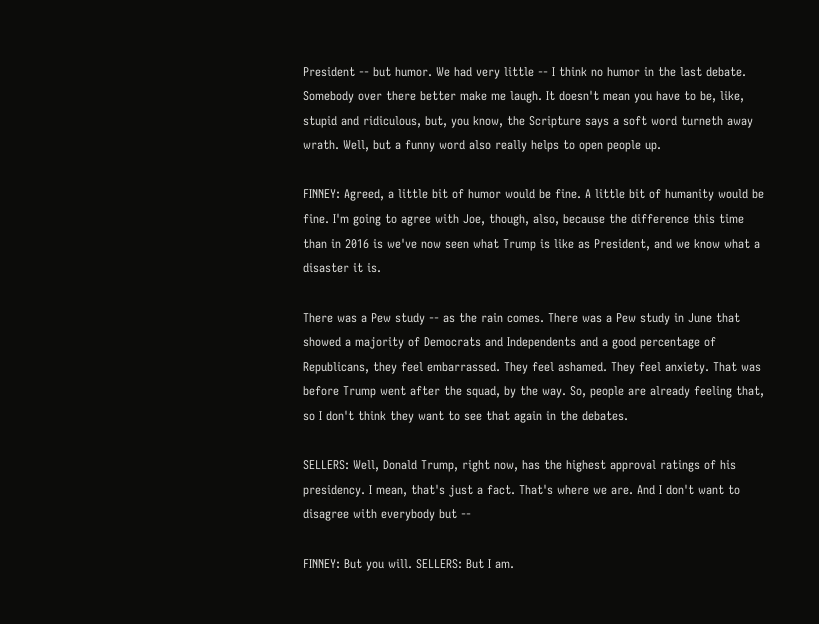President -- but humor. We had very little -- I think no humor in the last debate. Somebody over there better make me laugh. It doesn't mean you have to be, like, stupid and ridiculous, but, you know, the Scripture says a soft word turneth away wrath. Well, but a funny word also really helps to open people up.

FINNEY: Agreed, a little bit of humor would be fine. A little bit of humanity would be fine. I'm going to agree with Joe, though, also, because the difference this time than in 2016 is we've now seen what Trump is like as President, and we know what a disaster it is.

There was a Pew study -- as the rain comes. There was a Pew study in June that showed a majority of Democrats and Independents and a good percentage of Republicans, they feel embarrassed. They feel ashamed. They feel anxiety. That was before Trump went after the squad, by the way. So, people are already feeling that, so I don't think they want to see that again in the debates.

SELLERS: Well, Donald Trump, right now, has the highest approval ratings of his presidency. I mean, that's just a fact. That's where we are. And I don't want to disagree with everybody but --

FINNEY: But you will. SELLERS: But I am.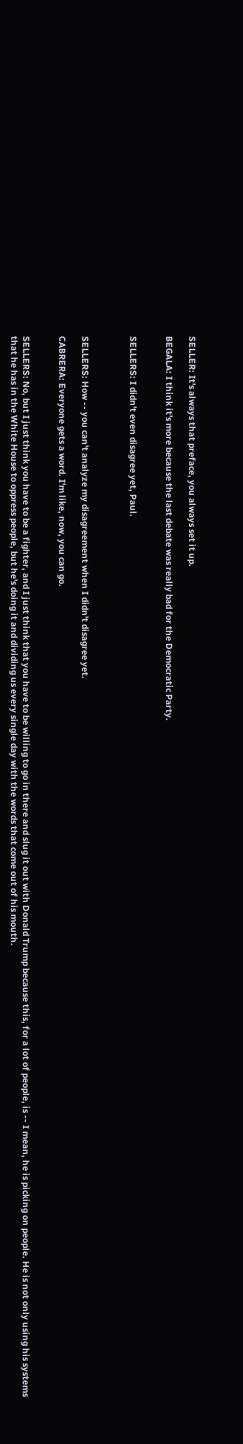SELLER: It's always that preface, you always set it up.

BEGALA: I think it's more because the last debate was really bad for the Democratic Party.


SELLERS: I didn't even disagree yet, Paul.



SELLERS: How -- you can't analyze my disagreement when I didn't disagree yet.

CABRERA: Everyone gets a word. I'm like, now, you can go.


SELLERS: No, but I just think you have to be a fighter, and I just think that you have to be willing to go in there and slug it out with Donald Trump because this, for a lot of people, is -- I mean, he is picking on people. He is not only using his systems that he has in the White House to oppress people, but he's doing it and dividing us every single day with the words that come out of his mouth.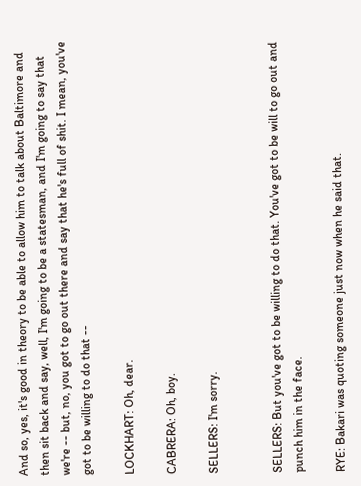And so, yes, it's good in theory to be able to allow him to talk about Baltimore and then sit back and say, well, I'm going to be a statesman, and I'm going to say that we're -- but, no, you got to go out there and say that he's full of shit. I mean, you've got to be willing to do that --

LOCKHART: Oh, dear.

CABRERA: Oh, boy.

SELLERS: I'm sorry.


SELLERS: But you've got to be willing to do that. You've got to be will to go out and punch him in the face.

RYE: Bakari was quoting someone just now when he said that.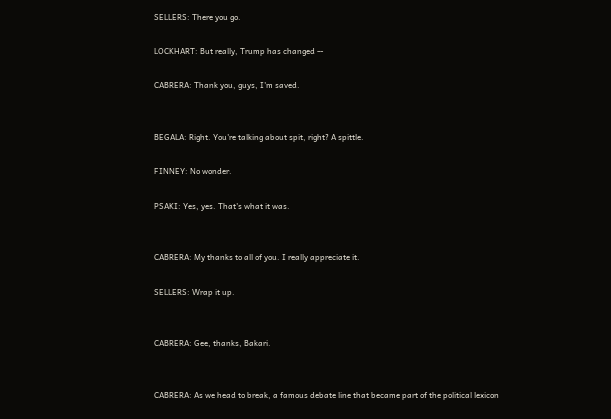SELLERS: There you go.

LOCKHART: But really, Trump has changed --

CABRERA: Thank you, guys, I'm saved.


BEGALA: Right. You're talking about spit, right? A spittle.

FINNEY: No wonder.

PSAKI: Yes, yes. That's what it was.


CABRERA: My thanks to all of you. I really appreciate it.

SELLERS: Wrap it up.


CABRERA: Gee, thanks, Bakari.


CABRERA: As we head to break, a famous debate line that became part of the political lexicon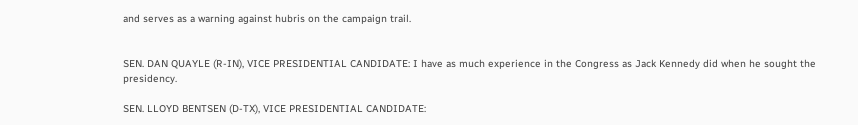and serves as a warning against hubris on the campaign trail.


SEN. DAN QUAYLE (R-IN), VICE PRESIDENTIAL CANDIDATE: I have as much experience in the Congress as Jack Kennedy did when he sought the presidency.

SEN. LLOYD BENTSEN (D-TX), VICE PRESIDENTIAL CANDIDATE: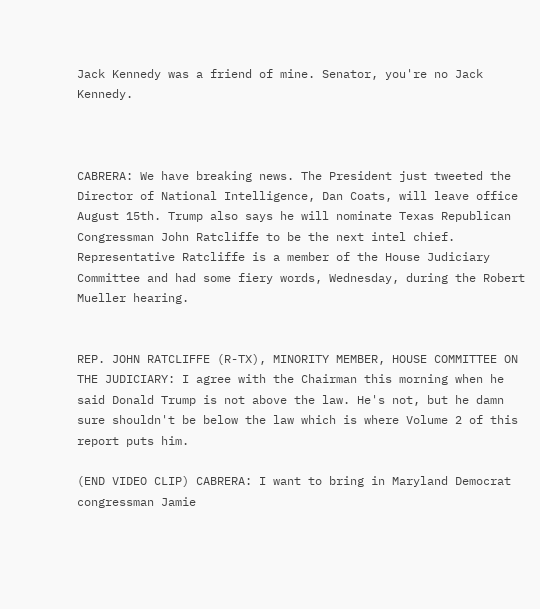Jack Kennedy was a friend of mine. Senator, you're no Jack Kennedy.



CABRERA: We have breaking news. The President just tweeted the Director of National Intelligence, Dan Coats, will leave office August 15th. Trump also says he will nominate Texas Republican Congressman John Ratcliffe to be the next intel chief. Representative Ratcliffe is a member of the House Judiciary Committee and had some fiery words, Wednesday, during the Robert Mueller hearing.


REP. JOHN RATCLIFFE (R-TX), MINORITY MEMBER, HOUSE COMMITTEE ON THE JUDICIARY: I agree with the Chairman this morning when he said Donald Trump is not above the law. He's not, but he damn sure shouldn't be below the law which is where Volume 2 of this report puts him.

(END VIDEO CLIP) CABRERA: I want to bring in Maryland Democrat congressman Jamie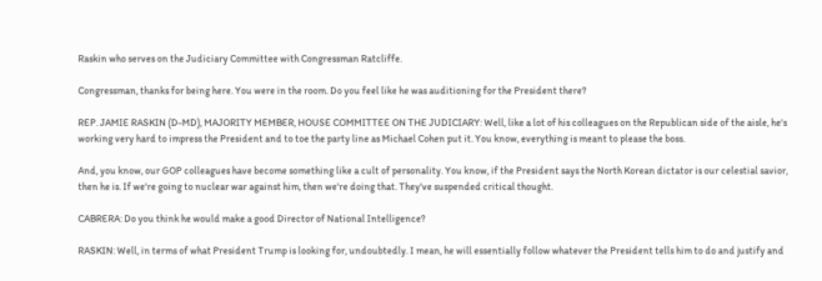Raskin who serves on the Judiciary Committee with Congressman Ratcliffe.

Congressman, thanks for being here. You were in the room. Do you feel like he was auditioning for the President there?

REP. JAMIE RASKIN (D-MD), MAJORITY MEMBER, HOUSE COMMITTEE ON THE JUDICIARY: Well, like a lot of his colleagues on the Republican side of the aisle, he's working very hard to impress the President and to toe the party line as Michael Cohen put it. You know, everything is meant to please the boss.

And, you know, our GOP colleagues have become something like a cult of personality. You know, if the President says the North Korean dictator is our celestial savior, then he is. If we're going to nuclear war against him, then we're doing that. They've suspended critical thought.

CABRERA: Do you think he would make a good Director of National Intelligence?

RASKIN: Well, in terms of what President Trump is looking for, undoubtedly. I mean, he will essentially follow whatever the President tells him to do and justify and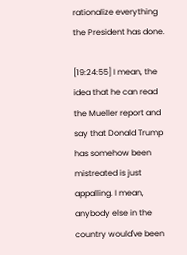rationalize everything the President has done.

[19:24:55] I mean, the idea that he can read the Mueller report and say that Donald Trump has somehow been mistreated is just appalling. I mean, anybody else in the country would've been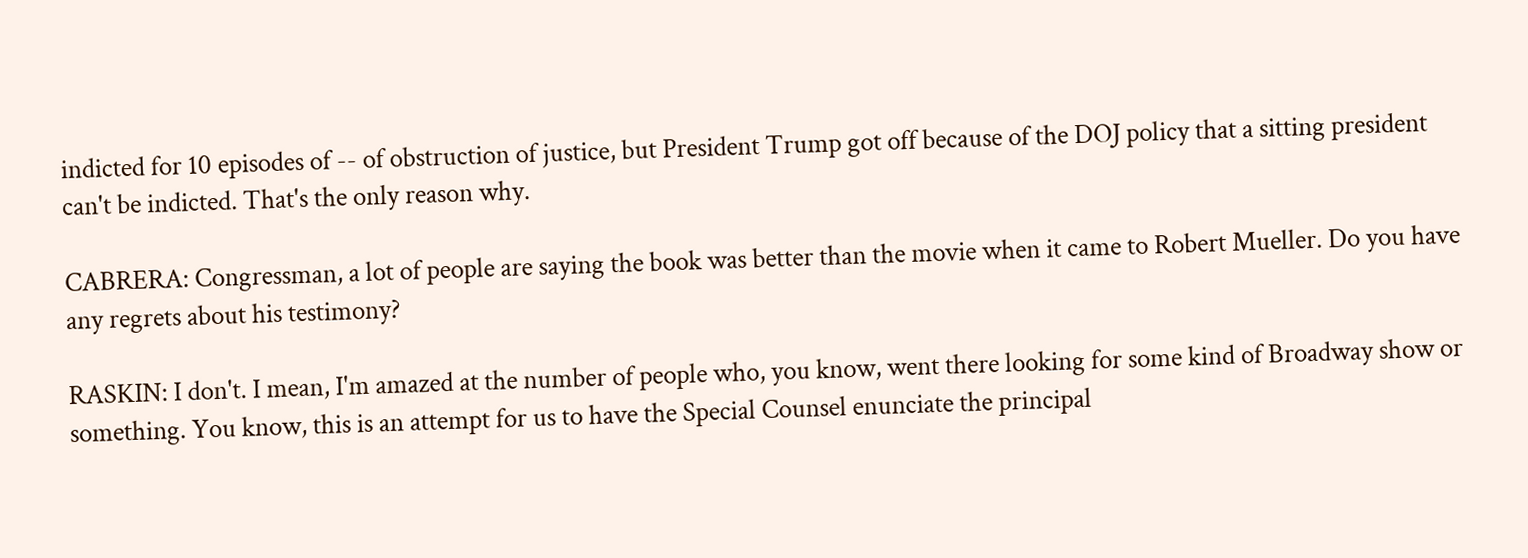indicted for 10 episodes of -- of obstruction of justice, but President Trump got off because of the DOJ policy that a sitting president can't be indicted. That's the only reason why.

CABRERA: Congressman, a lot of people are saying the book was better than the movie when it came to Robert Mueller. Do you have any regrets about his testimony?

RASKIN: I don't. I mean, I'm amazed at the number of people who, you know, went there looking for some kind of Broadway show or something. You know, this is an attempt for us to have the Special Counsel enunciate the principal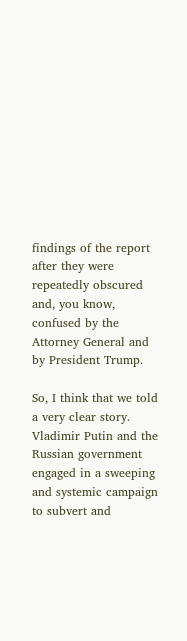findings of the report after they were repeatedly obscured and, you know, confused by the Attorney General and by President Trump.

So, I think that we told a very clear story. Vladimir Putin and the Russian government engaged in a sweeping and systemic campaign to subvert and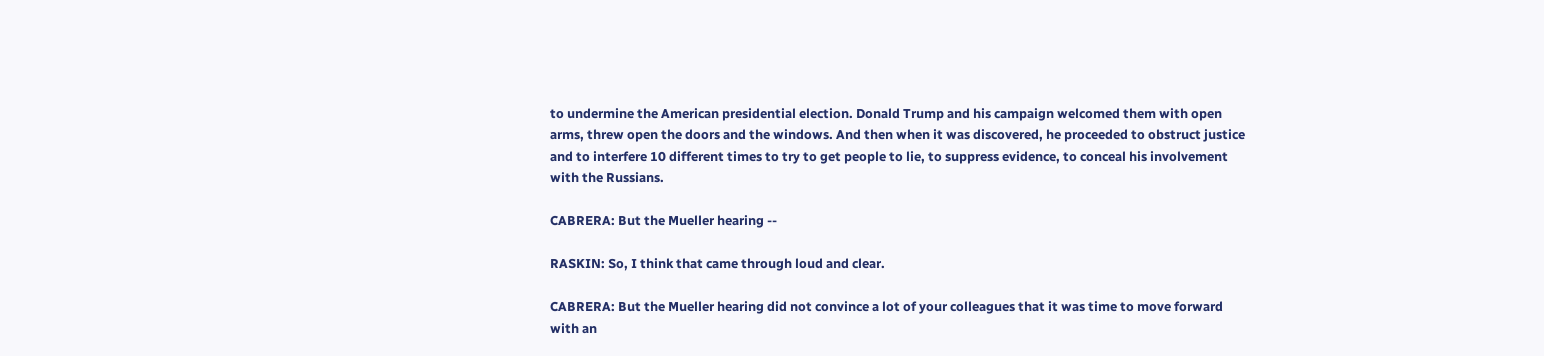to undermine the American presidential election. Donald Trump and his campaign welcomed them with open arms, threw open the doors and the windows. And then when it was discovered, he proceeded to obstruct justice and to interfere 10 different times to try to get people to lie, to suppress evidence, to conceal his involvement with the Russians.

CABRERA: But the Mueller hearing --

RASKIN: So, I think that came through loud and clear.

CABRERA: But the Mueller hearing did not convince a lot of your colleagues that it was time to move forward with an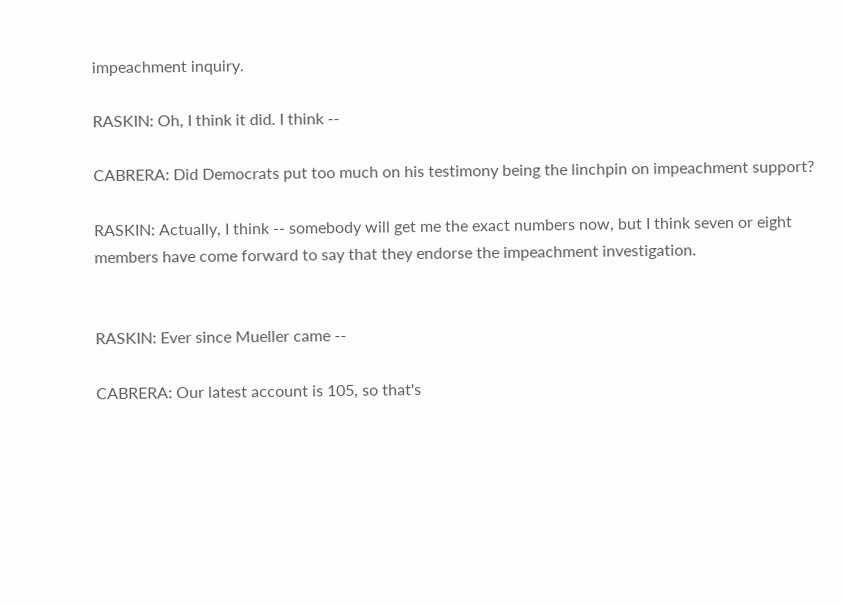impeachment inquiry.

RASKIN: Oh, I think it did. I think --

CABRERA: Did Democrats put too much on his testimony being the linchpin on impeachment support?

RASKIN: Actually, I think -- somebody will get me the exact numbers now, but I think seven or eight members have come forward to say that they endorse the impeachment investigation.


RASKIN: Ever since Mueller came --

CABRERA: Our latest account is 105, so that's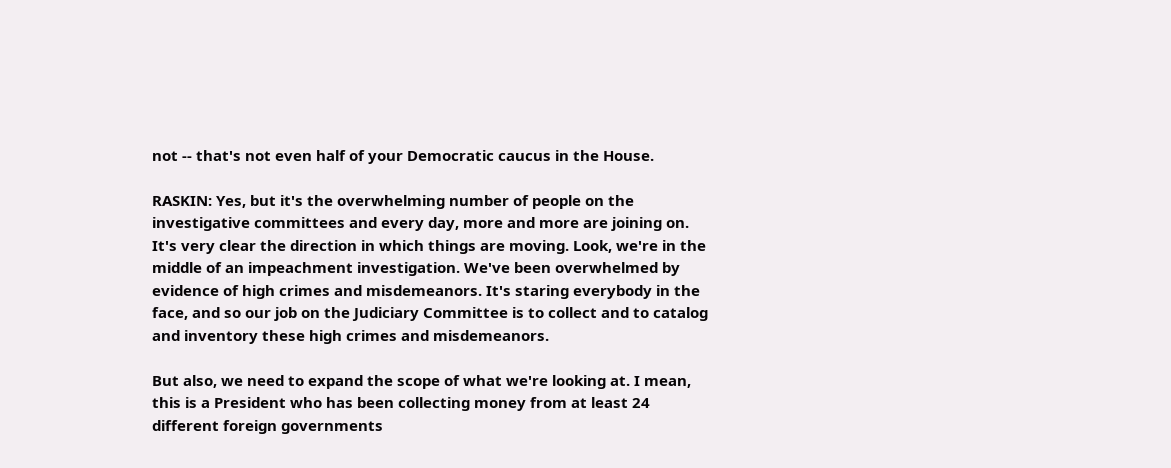not -- that's not even half of your Democratic caucus in the House.

RASKIN: Yes, but it's the overwhelming number of people on the investigative committees and every day, more and more are joining on. It's very clear the direction in which things are moving. Look, we're in the middle of an impeachment investigation. We've been overwhelmed by evidence of high crimes and misdemeanors. It's staring everybody in the face, and so our job on the Judiciary Committee is to collect and to catalog and inventory these high crimes and misdemeanors.

But also, we need to expand the scope of what we're looking at. I mean, this is a President who has been collecting money from at least 24 different foreign governments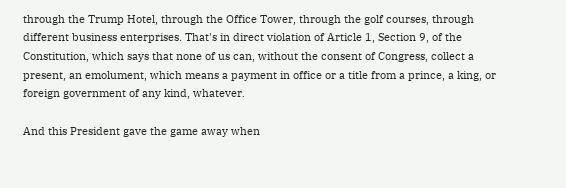through the Trump Hotel, through the Office Tower, through the golf courses, through different business enterprises. That's in direct violation of Article 1, Section 9, of the Constitution, which says that none of us can, without the consent of Congress, collect a present, an emolument, which means a payment in office or a title from a prince, a king, or foreign government of any kind, whatever.

And this President gave the game away when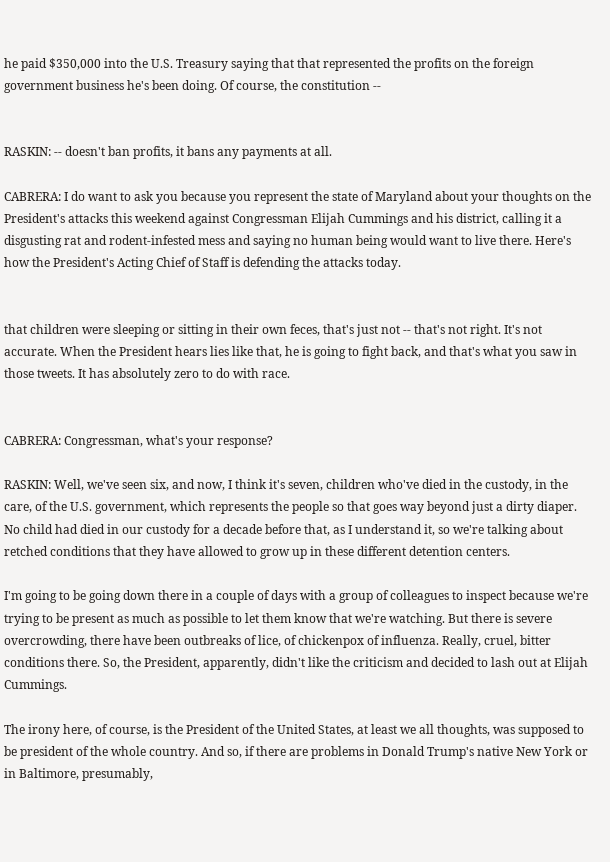he paid $350,000 into the U.S. Treasury saying that that represented the profits on the foreign government business he's been doing. Of course, the constitution --


RASKIN: -- doesn't ban profits, it bans any payments at all.

CABRERA: I do want to ask you because you represent the state of Maryland about your thoughts on the President's attacks this weekend against Congressman Elijah Cummings and his district, calling it a disgusting rat and rodent-infested mess and saying no human being would want to live there. Here's how the President's Acting Chief of Staff is defending the attacks today.


that children were sleeping or sitting in their own feces, that's just not -- that's not right. It's not accurate. When the President hears lies like that, he is going to fight back, and that's what you saw in those tweets. It has absolutely zero to do with race.


CABRERA: Congressman, what's your response?

RASKIN: Well, we've seen six, and now, I think it's seven, children who've died in the custody, in the care, of the U.S. government, which represents the people so that goes way beyond just a dirty diaper. No child had died in our custody for a decade before that, as I understand it, so we're talking about retched conditions that they have allowed to grow up in these different detention centers.

I'm going to be going down there in a couple of days with a group of colleagues to inspect because we're trying to be present as much as possible to let them know that we're watching. But there is severe overcrowding, there have been outbreaks of lice, of chickenpox of influenza. Really, cruel, bitter conditions there. So, the President, apparently, didn't like the criticism and decided to lash out at Elijah Cummings.

The irony here, of course, is the President of the United States, at least we all thoughts, was supposed to be president of the whole country. And so, if there are problems in Donald Trump's native New York or in Baltimore, presumably,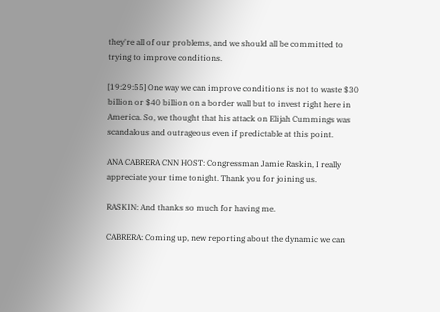they're all of our problems, and we should all be committed to trying to improve conditions.

[19:29:55] One way we can improve conditions is not to waste $30 billion or $40 billion on a border wall but to invest right here in America. So, we thought that his attack on Elijah Cummings was scandalous and outrageous even if predictable at this point.

ANA CABRERA CNN HOST: Congressman Jamie Raskin, I really appreciate your time tonight. Thank you for joining us.

RASKIN: And thanks so much for having me.

CABRERA: Coming up, new reporting about the dynamic we can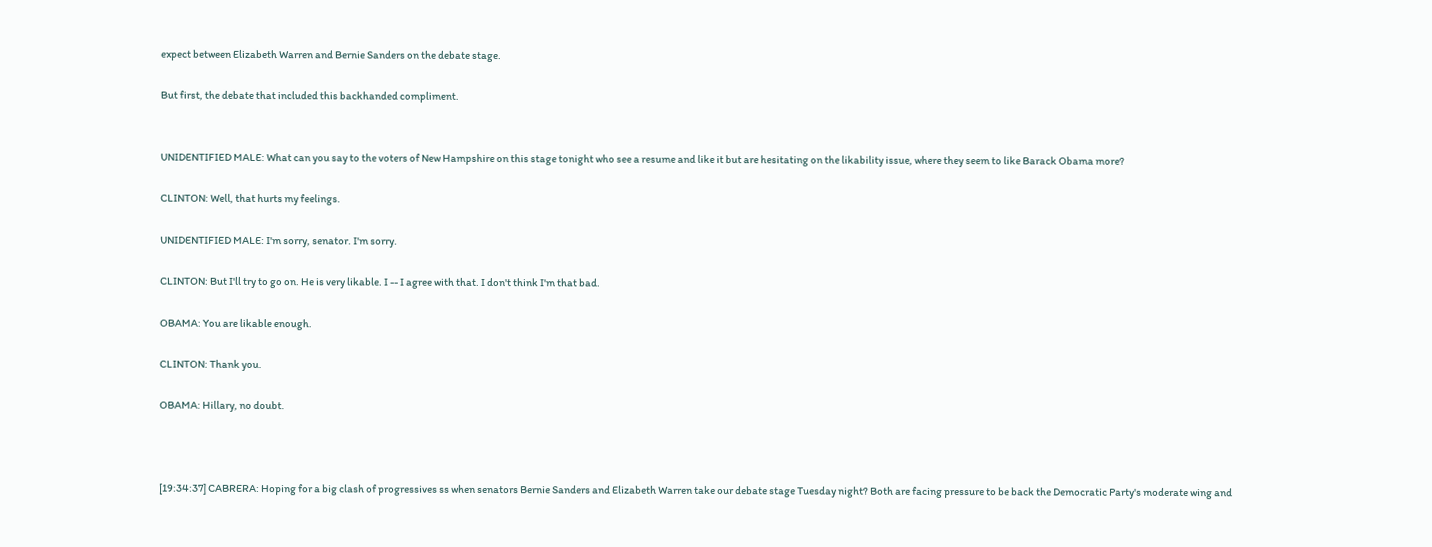expect between Elizabeth Warren and Bernie Sanders on the debate stage.

But first, the debate that included this backhanded compliment.


UNIDENTIFIED MALE: What can you say to the voters of New Hampshire on this stage tonight who see a resume and like it but are hesitating on the likability issue, where they seem to like Barack Obama more?

CLINTON: Well, that hurts my feelings.

UNIDENTIFIED MALE: I'm sorry, senator. I'm sorry.

CLINTON: But I'll try to go on. He is very likable. I -- I agree with that. I don't think I'm that bad.

OBAMA: You are likable enough.

CLINTON: Thank you.

OBAMA: Hillary, no doubt.



[19:34:37] CABRERA: Hoping for a big clash of progressives ss when senators Bernie Sanders and Elizabeth Warren take our debate stage Tuesday night? Both are facing pressure to be back the Democratic Party's moderate wing and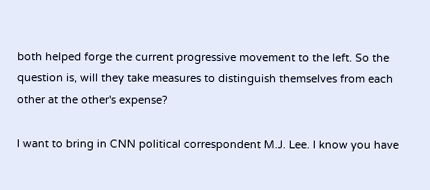both helped forge the current progressive movement to the left. So the question is, will they take measures to distinguish themselves from each other at the other's expense?

I want to bring in CNN political correspondent M.J. Lee. I know you have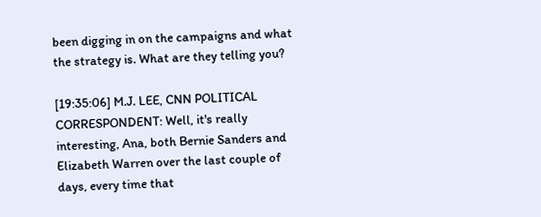been digging in on the campaigns and what the strategy is. What are they telling you?

[19:35:06] M.J. LEE, CNN POLITICAL CORRESPONDENT: Well, it's really interesting, Ana, both Bernie Sanders and Elizabeth Warren over the last couple of days, every time that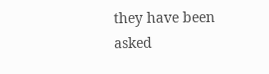they have been asked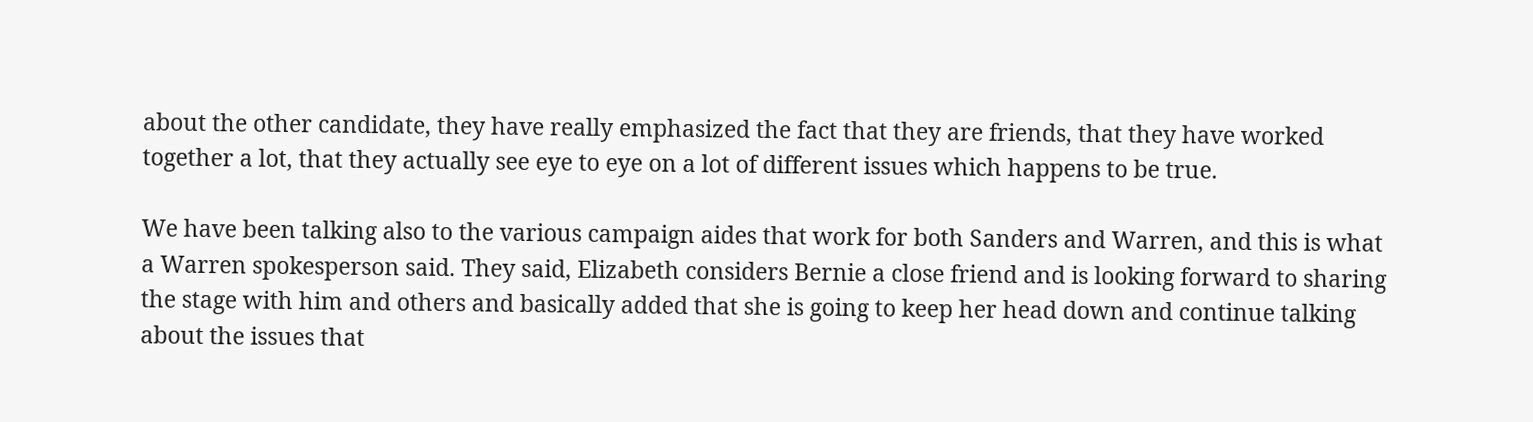about the other candidate, they have really emphasized the fact that they are friends, that they have worked together a lot, that they actually see eye to eye on a lot of different issues which happens to be true.

We have been talking also to the various campaign aides that work for both Sanders and Warren, and this is what a Warren spokesperson said. They said, Elizabeth considers Bernie a close friend and is looking forward to sharing the stage with him and others and basically added that she is going to keep her head down and continue talking about the issues that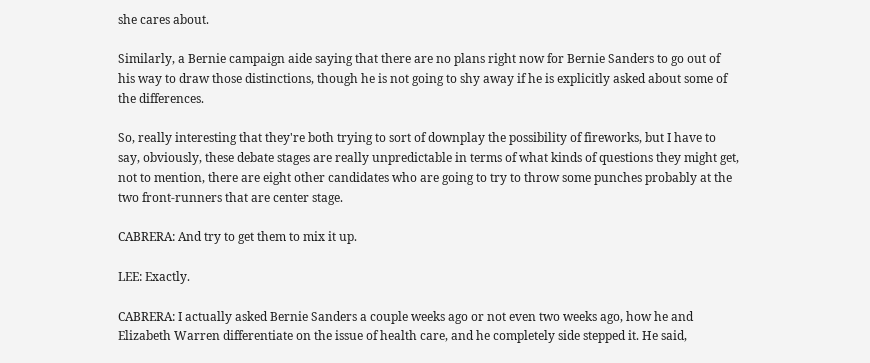she cares about.

Similarly, a Bernie campaign aide saying that there are no plans right now for Bernie Sanders to go out of his way to draw those distinctions, though he is not going to shy away if he is explicitly asked about some of the differences.

So, really interesting that they're both trying to sort of downplay the possibility of fireworks, but I have to say, obviously, these debate stages are really unpredictable in terms of what kinds of questions they might get, not to mention, there are eight other candidates who are going to try to throw some punches probably at the two front-runners that are center stage.

CABRERA: And try to get them to mix it up.

LEE: Exactly.

CABRERA: I actually asked Bernie Sanders a couple weeks ago or not even two weeks ago, how he and Elizabeth Warren differentiate on the issue of health care, and he completely side stepped it. He said,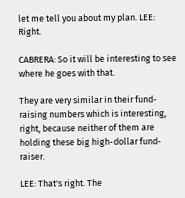let me tell you about my plan. LEE: Right.

CABRERA: So it will be interesting to see where he goes with that.

They are very similar in their fund-raising numbers which is interesting, right, because neither of them are holding these big high-dollar fund-raiser.

LEE: That's right. The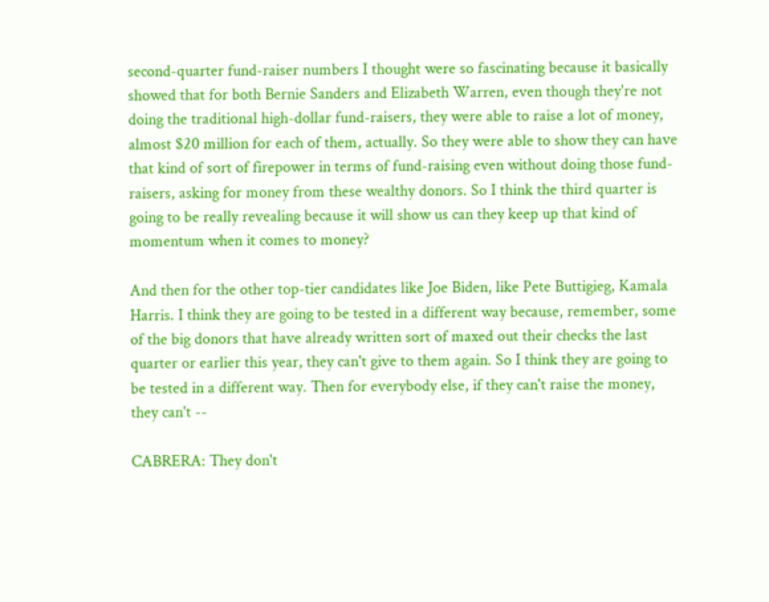second-quarter fund-raiser numbers I thought were so fascinating because it basically showed that for both Bernie Sanders and Elizabeth Warren, even though they're not doing the traditional high-dollar fund-raisers, they were able to raise a lot of money, almost $20 million for each of them, actually. So they were able to show they can have that kind of sort of firepower in terms of fund-raising even without doing those fund-raisers, asking for money from these wealthy donors. So I think the third quarter is going to be really revealing because it will show us can they keep up that kind of momentum when it comes to money?

And then for the other top-tier candidates like Joe Biden, like Pete Buttigieg, Kamala Harris. I think they are going to be tested in a different way because, remember, some of the big donors that have already written sort of maxed out their checks the last quarter or earlier this year, they can't give to them again. So I think they are going to be tested in a different way. Then for everybody else, if they can't raise the money, they can't --

CABRERA: They don't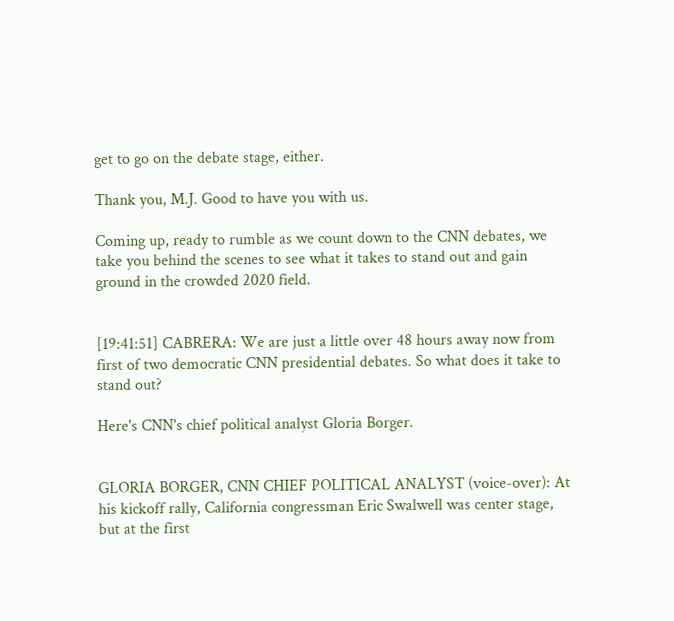get to go on the debate stage, either.

Thank you, M.J. Good to have you with us.

Coming up, ready to rumble as we count down to the CNN debates, we take you behind the scenes to see what it takes to stand out and gain ground in the crowded 2020 field.


[19:41:51] CABRERA: We are just a little over 48 hours away now from first of two democratic CNN presidential debates. So what does it take to stand out?

Here's CNN's chief political analyst Gloria Borger.


GLORIA BORGER, CNN CHIEF POLITICAL ANALYST (voice-over): At his kickoff rally, California congressman Eric Swalwell was center stage, but at the first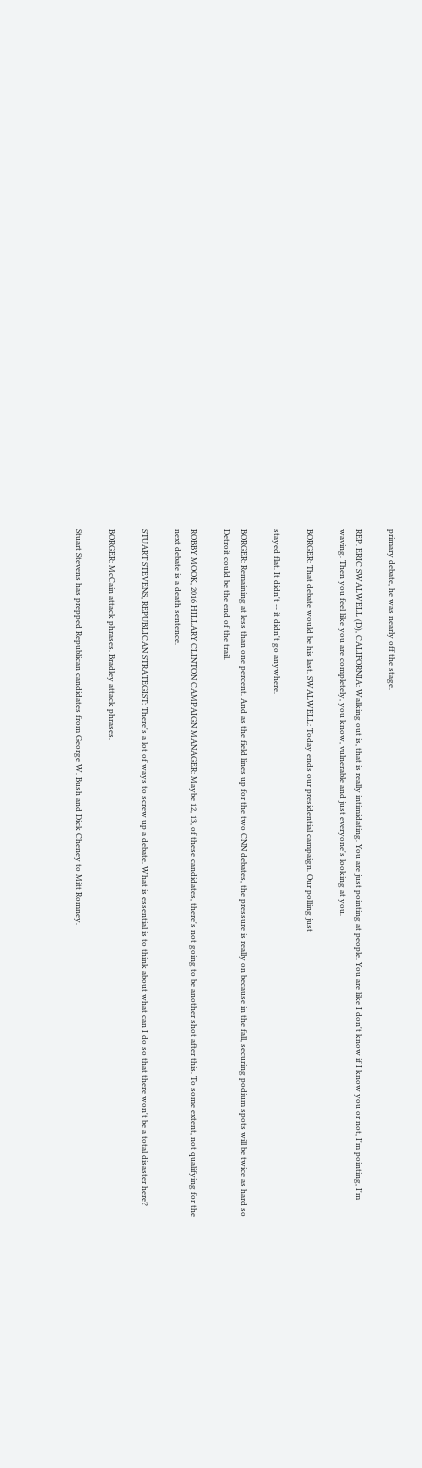primary debate, he was nearly off the stage.

REP. ERIC SWALWELL (D), CALIFORNIA: Walking out is, that is really intimidating. You are just pointing at people. You are like I don't know if I know you or not, I'm pointing, I'm waving. Then you feel like you are completely, you know, vulnerable and just everyone's looking at you.

BORGER: That debate would be his last. SWALWELL: Today ends our presidential campaign. Our polling just

stayed flat. It didn't -- it didn't go anywhere.

BORGER: Remaining at less than one percent. And as the field lines up for the two CNN debates, the pressure is really on because in the fall, securing podium spots will be twice as hard so Detroit could be the end of the trail.

ROBBY MOOK, 2016 HILLARY CLINTON CAMPAIGN MANAGER: Maybe 12, 13, of these candidates, there's not going to be another shot after this. To some extent, not qualifying for the next debate is a death sentence.

STUART STEVENS, REPUBLICAN STRATEGIST: There's a lot of ways to screw up a debate. What is essential is to think about what can I do so that there won't be a total disaster here?

BORGER: McCain attack phrases. Bradley attack phrases.

Stuart Stevens has prepped Republican candidates from George W. Bush and Dick Cheney to Mitt Romney.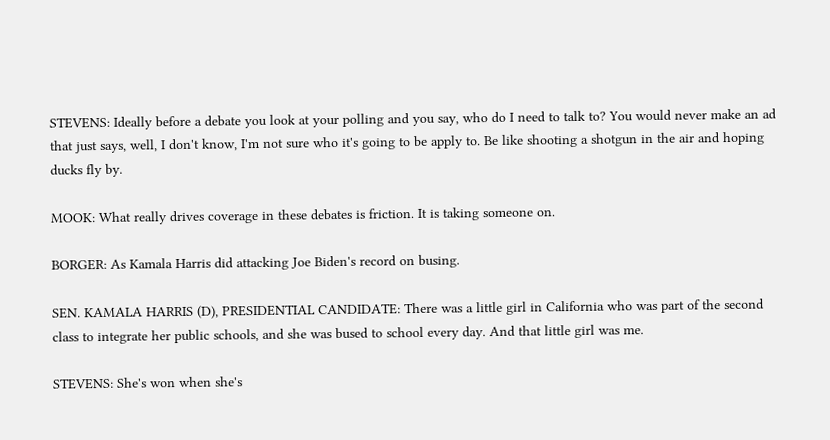STEVENS: Ideally before a debate you look at your polling and you say, who do I need to talk to? You would never make an ad that just says, well, I don't know, I'm not sure who it's going to be apply to. Be like shooting a shotgun in the air and hoping ducks fly by.

MOOK: What really drives coverage in these debates is friction. It is taking someone on.

BORGER: As Kamala Harris did attacking Joe Biden's record on busing.

SEN. KAMALA HARRIS (D), PRESIDENTIAL CANDIDATE: There was a little girl in California who was part of the second class to integrate her public schools, and she was bused to school every day. And that little girl was me.

STEVENS: She's won when she's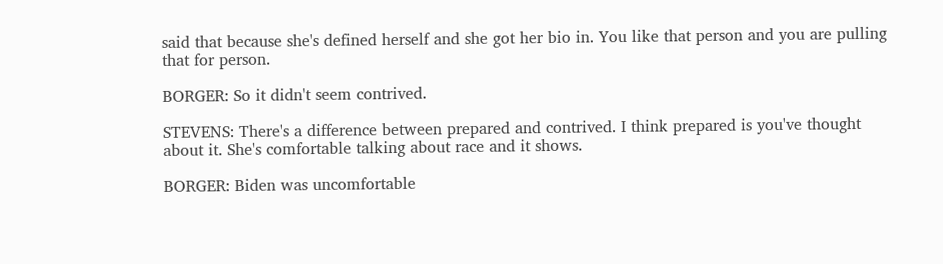said that because she's defined herself and she got her bio in. You like that person and you are pulling that for person.

BORGER: So it didn't seem contrived.

STEVENS: There's a difference between prepared and contrived. I think prepared is you've thought about it. She's comfortable talking about race and it shows.

BORGER: Biden was uncomfortable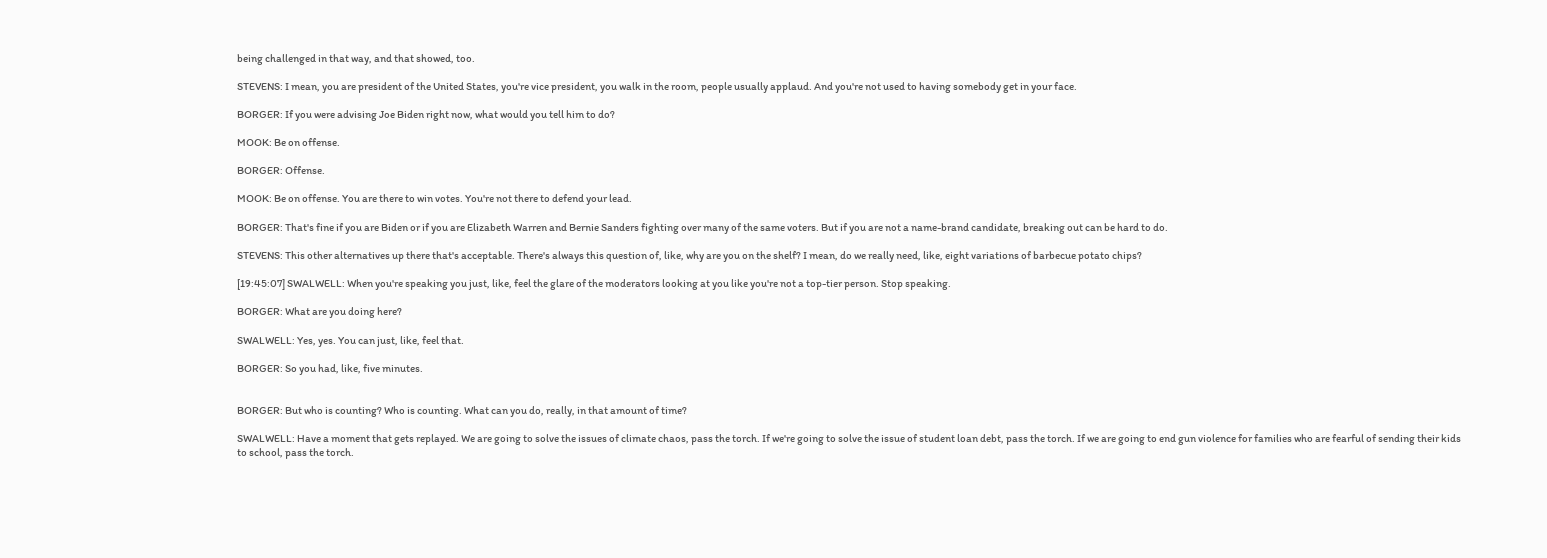being challenged in that way, and that showed, too.

STEVENS: I mean, you are president of the United States, you're vice president, you walk in the room, people usually applaud. And you're not used to having somebody get in your face.

BORGER: If you were advising Joe Biden right now, what would you tell him to do?

MOOK: Be on offense.

BORGER: Offense.

MOOK: Be on offense. You are there to win votes. You're not there to defend your lead.

BORGER: That's fine if you are Biden or if you are Elizabeth Warren and Bernie Sanders fighting over many of the same voters. But if you are not a name-brand candidate, breaking out can be hard to do.

STEVENS: This other alternatives up there that's acceptable. There's always this question of, like, why are you on the shelf? I mean, do we really need, like, eight variations of barbecue potato chips?

[19:45:07] SWALWELL: When you're speaking you just, like, feel the glare of the moderators looking at you like you're not a top-tier person. Stop speaking.

BORGER: What are you doing here?

SWALWELL: Yes, yes. You can just, like, feel that.

BORGER: So you had, like, five minutes.


BORGER: But who is counting? Who is counting. What can you do, really, in that amount of time?

SWALWELL: Have a moment that gets replayed. We are going to solve the issues of climate chaos, pass the torch. If we're going to solve the issue of student loan debt, pass the torch. If we are going to end gun violence for families who are fearful of sending their kids to school, pass the torch.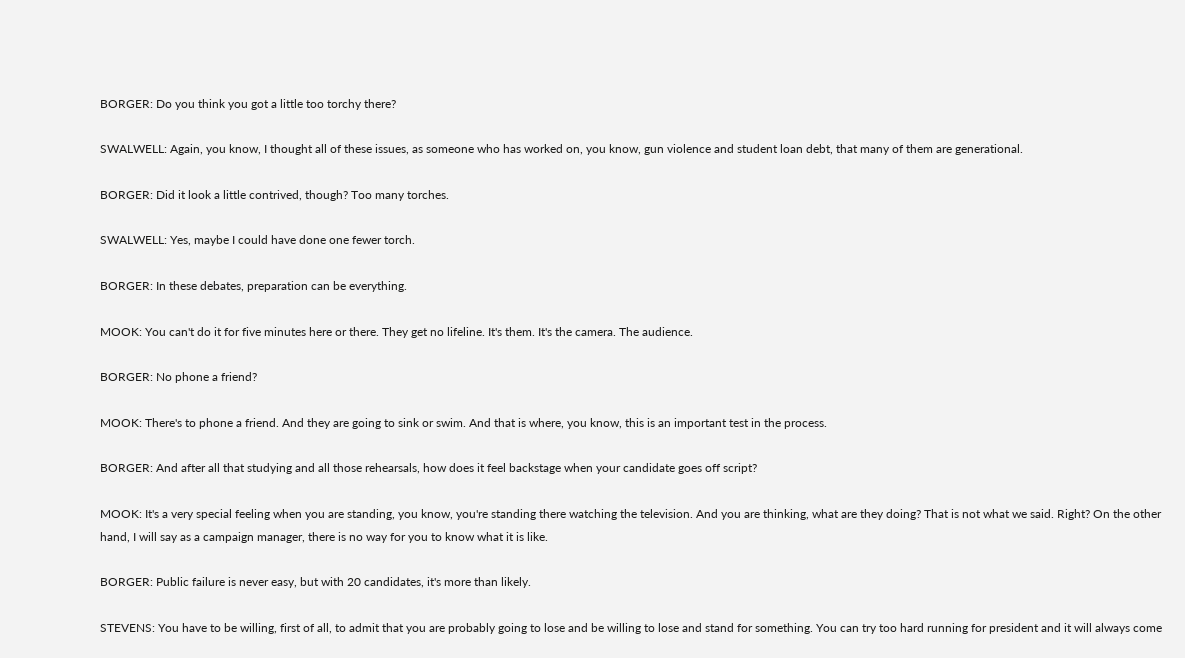BORGER: Do you think you got a little too torchy there?

SWALWELL: Again, you know, I thought all of these issues, as someone who has worked on, you know, gun violence and student loan debt, that many of them are generational.

BORGER: Did it look a little contrived, though? Too many torches.

SWALWELL: Yes, maybe I could have done one fewer torch.

BORGER: In these debates, preparation can be everything.

MOOK: You can't do it for five minutes here or there. They get no lifeline. It's them. It's the camera. The audience.

BORGER: No phone a friend?

MOOK: There's to phone a friend. And they are going to sink or swim. And that is where, you know, this is an important test in the process.

BORGER: And after all that studying and all those rehearsals, how does it feel backstage when your candidate goes off script?

MOOK: It's a very special feeling when you are standing, you know, you're standing there watching the television. And you are thinking, what are they doing? That is not what we said. Right? On the other hand, I will say as a campaign manager, there is no way for you to know what it is like.

BORGER: Public failure is never easy, but with 20 candidates, it's more than likely.

STEVENS: You have to be willing, first of all, to admit that you are probably going to lose and be willing to lose and stand for something. You can try too hard running for president and it will always come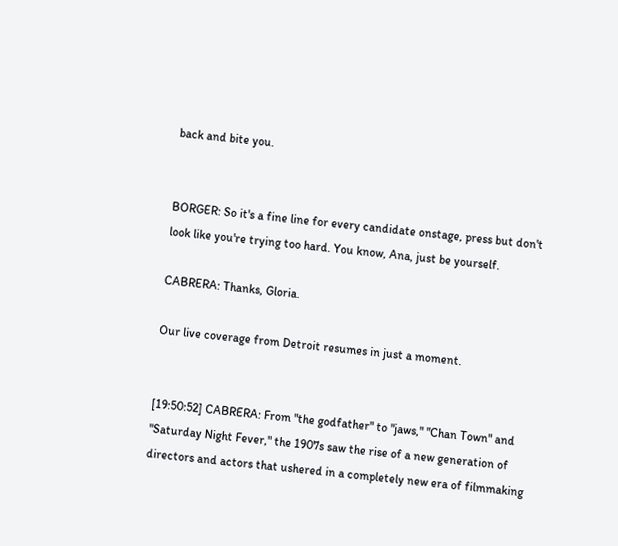back and bite you.


BORGER: So it's a fine line for every candidate onstage, press but don't look like you're trying too hard. You know, Ana, just be yourself.

CABRERA: Thanks, Gloria.

Our live coverage from Detroit resumes in just a moment.


[19:50:52] CABRERA: From "the godfather" to "jaws," "Chan Town" and "Saturday Night Fever," the 1907s saw the rise of a new generation of directors and actors that ushered in a completely new era of filmmaking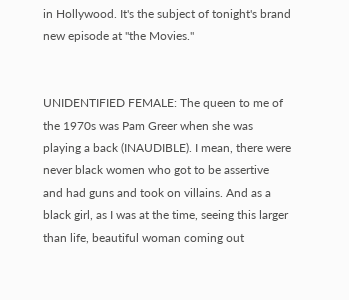in Hollywood. It's the subject of tonight's brand new episode at "the Movies."


UNIDENTIFIED FEMALE: The queen to me of the 1970s was Pam Greer when she was playing a back (INAUDIBLE). I mean, there were never black women who got to be assertive and had guns and took on villains. And as a black girl, as I was at the time, seeing this larger than life, beautiful woman coming out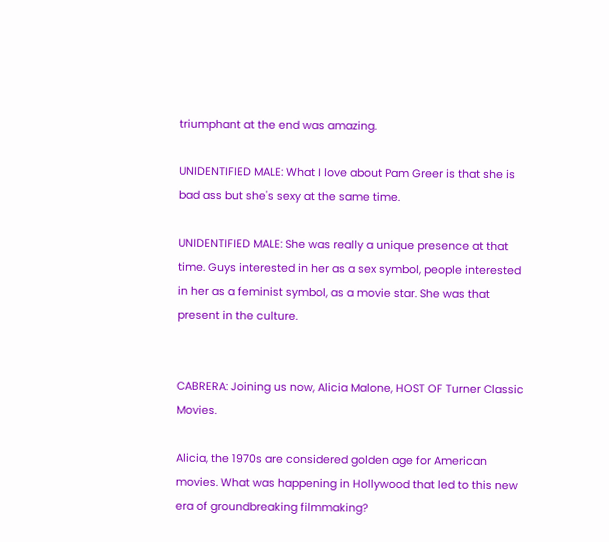triumphant at the end was amazing.

UNIDENTIFIED MALE: What I love about Pam Greer is that she is bad ass but she's sexy at the same time.

UNIDENTIFIED MALE: She was really a unique presence at that time. Guys interested in her as a sex symbol, people interested in her as a feminist symbol, as a movie star. She was that present in the culture.


CABRERA: Joining us now, Alicia Malone, HOST OF Turner Classic Movies.

Alicia, the 1970s are considered golden age for American movies. What was happening in Hollywood that led to this new era of groundbreaking filmmaking?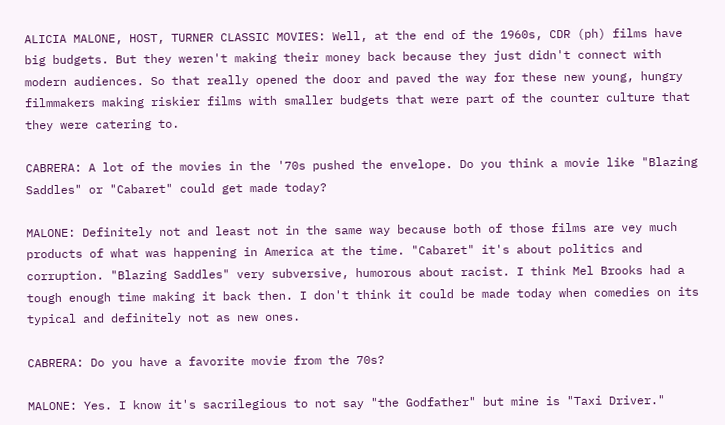ALICIA MALONE, HOST, TURNER CLASSIC MOVIES: Well, at the end of the 1960s, CDR (ph) films have big budgets. But they weren't making their money back because they just didn't connect with modern audiences. So that really opened the door and paved the way for these new young, hungry filmmakers making riskier films with smaller budgets that were part of the counter culture that they were catering to.

CABRERA: A lot of the movies in the '70s pushed the envelope. Do you think a movie like "Blazing Saddles" or "Cabaret" could get made today?

MALONE: Definitely not and least not in the same way because both of those films are vey much products of what was happening in America at the time. "Cabaret" it's about politics and corruption. "Blazing Saddles" very subversive, humorous about racist. I think Mel Brooks had a tough enough time making it back then. I don't think it could be made today when comedies on its typical and definitely not as new ones.

CABRERA: Do you have a favorite movie from the 70s?

MALONE: Yes. I know it's sacrilegious to not say "the Godfather" but mine is "Taxi Driver."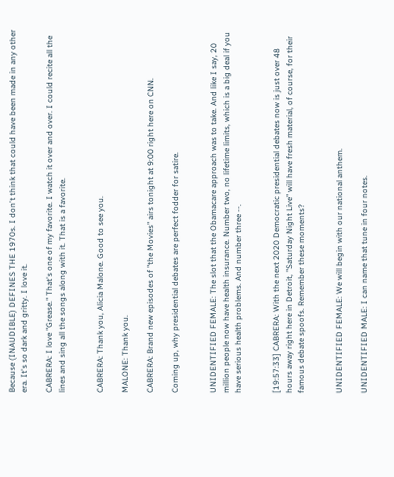Because (INAUDIBLE) DEFINES THE 1970s. I don't think that could have been made in any other era. It's so dark and gritty. I love it.

CABRERA: I love "Grease." That's one of my favorite. I watch it over and over. I could recite all the lines and sing all the songs along with it. That is a favorite.


CABRERA: Thank you, Alicia Malone. Good to see you.

MALONE: Thank you.

CABRERA: Brand new episodes of "the Movies" airs tonight at 9:00 right here on CNN.

Coming up, why presidential debates are perfect fodder for satire.


UNIDENTIFIED FEMALE: The slot that the Obamacare approach was to take. And like I say, 20 million people now have health insurance. Number two, no lifetime limits, which is a big deal if you have serious health problems. And number three --.


[19:57:33] CABRERA: With the next 2020 Democratic presidential debates now is just over 48 hours away right here in Detroit, "Saturday Night Live" will have fresh material, of course, for their famous debate spoofs. Remember these moments?


UNIDENTIFIED FEMALE: We will begin with our national anthem.

UNIDENTIFIED MALE: I can name that tune in four notes.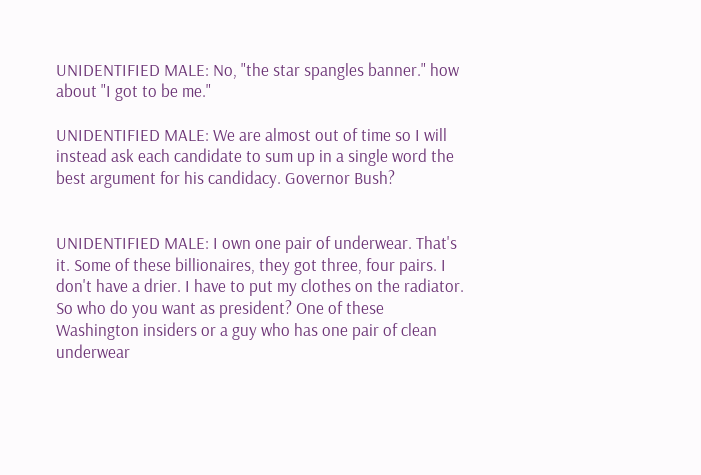UNIDENTIFIED MALE: No, "the star spangles banner." how about "I got to be me."

UNIDENTIFIED MALE: We are almost out of time so I will instead ask each candidate to sum up in a single word the best argument for his candidacy. Governor Bush?


UNIDENTIFIED MALE: I own one pair of underwear. That's it. Some of these billionaires, they got three, four pairs. I don't have a drier. I have to put my clothes on the radiator. So who do you want as president? One of these Washington insiders or a guy who has one pair of clean underwear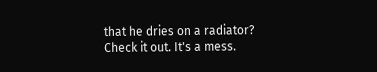that he dries on a radiator? Check it out. It's a mess.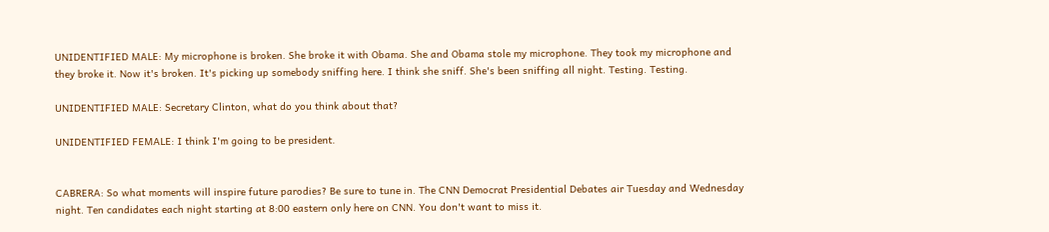UNIDENTIFIED MALE: My microphone is broken. She broke it with Obama. She and Obama stole my microphone. They took my microphone and they broke it. Now it's broken. It's picking up somebody sniffing here. I think she sniff. She's been sniffing all night. Testing. Testing.

UNIDENTIFIED MALE: Secretary Clinton, what do you think about that?

UNIDENTIFIED FEMALE: I think I'm going to be president.


CABRERA: So what moments will inspire future parodies? Be sure to tune in. The CNN Democrat Presidential Debates air Tuesday and Wednesday night. Ten candidates each night starting at 8:00 eastern only here on CNN. You don't want to miss it.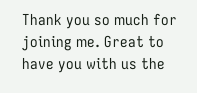Thank you so much for joining me. Great to have you with us the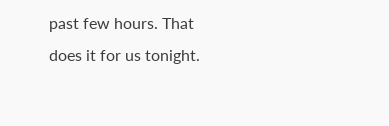past few hours. That does it for us tonight.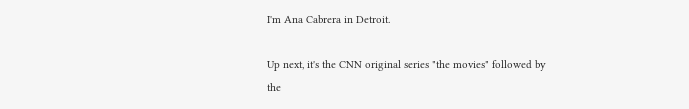I'm Ana Cabrera in Detroit.

Up next, it's the CNN original series "the movies" followed by the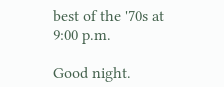best of the '70s at 9:00 p.m.

Good night.